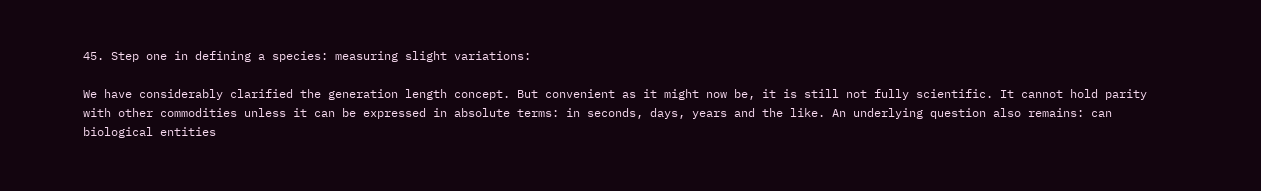45. Step one in defining a species: measuring slight variations:

We have considerably clarified the generation length concept. But convenient as it might now be, it is still not fully scientific. It cannot hold parity with other commodities unless it can be expressed in absolute terms: in seconds, days, years and the like. An underlying question also remains: can biological entities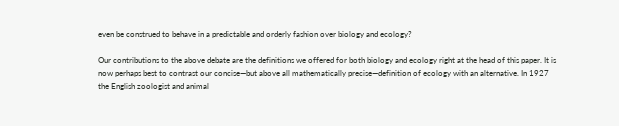even be construed to behave in a predictable and orderly fashion over biology and ecology?

Our contributions to the above debate are the definitions we offered for both biology and ecology right at the head of this paper. It is now perhaps best to contrast our concise—but above all mathematically precise—definition of ecology with an alternative. In 1927 the English zoologist and animal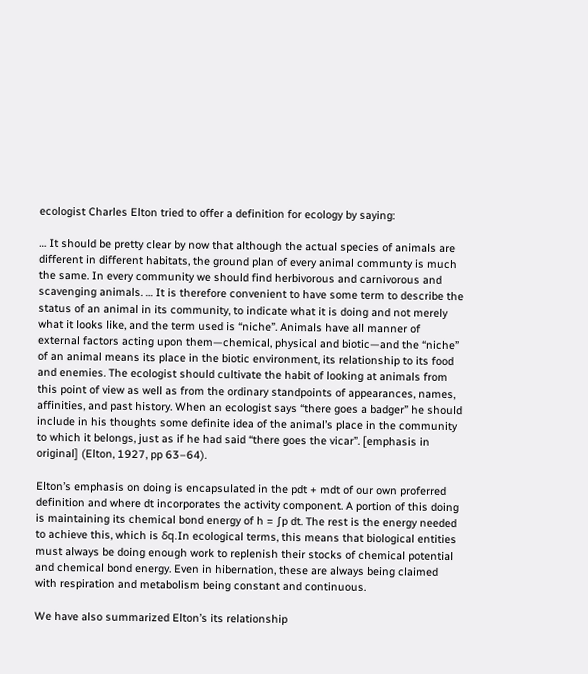ecologist Charles Elton tried to offer a definition for ecology by saying:

… It should be pretty clear by now that although the actual species of animals are different in different habitats, the ground plan of every animal communty is much the same. In every community we should find herbivorous and carnivorous and scavenging animals. … It is therefore convenient to have some term to describe the status of an animal in its community, to indicate what it is doing and not merely what it looks like, and the term used is “niche”. Animals have all manner of external factors acting upon them—chemical, physical and biotic—and the “niche” of an animal means its place in the biotic environment, its relationship to its food and enemies. The ecologist should cultivate the habit of looking at animals from this point of view as well as from the ordinary standpoints of appearances, names, affinities, and past history. When an ecologist says “there goes a badger” he should include in his thoughts some definite idea of the animal’s place in the community to which it belongs, just as if he had said “there goes the vicar”. [emphasis in original] (Elton, 1927, pp 63–64).

Elton’s emphasis on doing is encapsulated in the pdt + mdt of our own proferred definition and where dt incorporates the activity component. A portion of this doing is maintaining its chemical bond energy of h = ∫p dt. The rest is the energy needed to achieve this, which is δq.In ecological terms, this means that biological entities must always be doing enough work to replenish their stocks of chemical potential and chemical bond energy. Even in hibernation, these are always being claimed with respiration and metabolism being constant and continuous.

We have also summarized Elton’s its relationship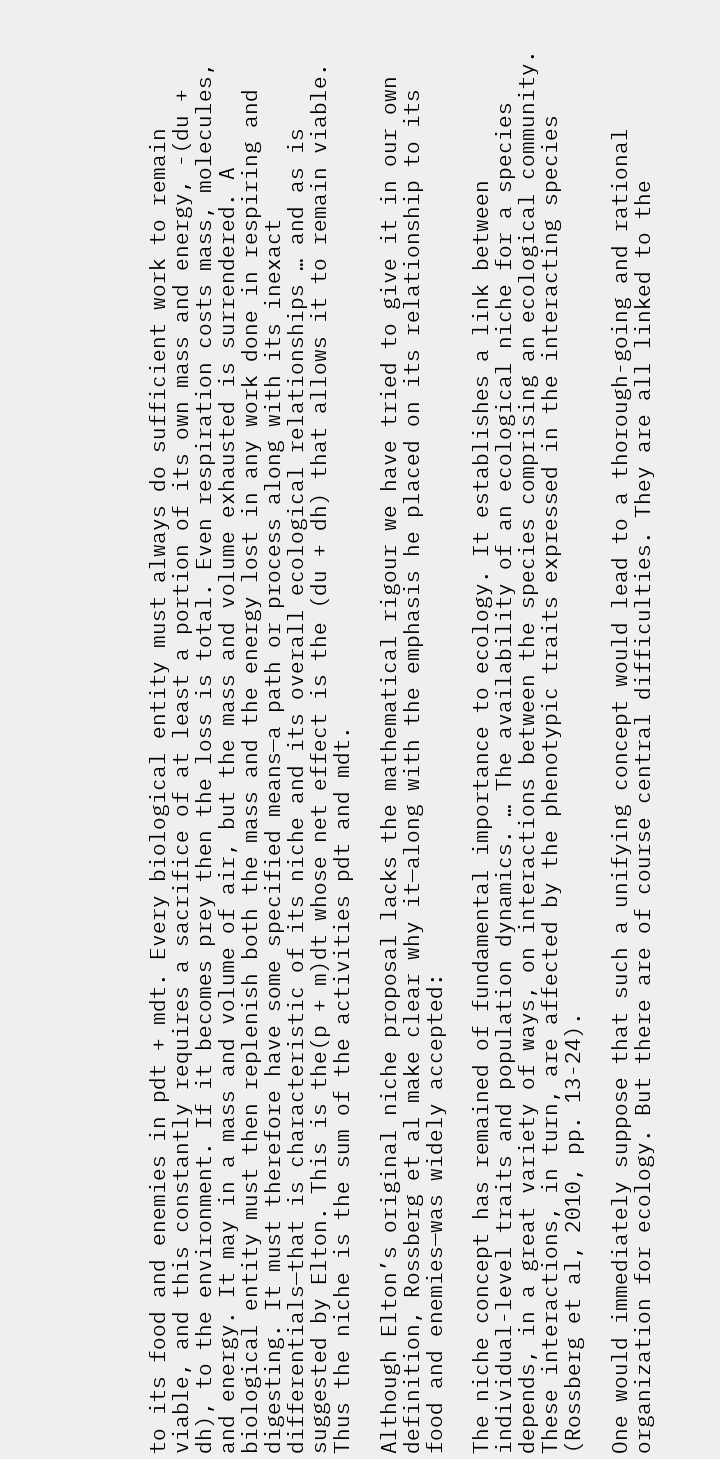to its food and enemies in pdt + mdt. Every biological entity must always do sufficient work to remain viable, and this constantly requires a sacrifice of at least a portion of its own mass and energy, -(du + dh), to the environment. If it becomes prey then the loss is total. Even respiration costs mass, molecules, and energy. It may in a mass and volume of air, but the mass and volume exhausted is surrendered. A biological entity must then replenish both the mass and the energy lost in any work done in respiring and digesting. It must therefore have some specified means—a path or process along with its inexact differentials—that is characteristic of its niche and its overall ecological relationships … and as is suggested by Elton. This is the(p + m)dt whose net effect is the (du + dh) that allows it to remain viable. Thus the niche is the sum of the activities pdt and mdt.

Although Elton’s original niche proposal lacks the mathematical rigour we have tried to give it in our own definition, Rossberg et al make clear why it—along with the emphasis he placed on its relationship to its food and enemies—was widely accepted:

The niche concept has remained of fundamental importance to ecology. It establishes a link between individual-level traits and population dynamics. … The availability of an ecological niche for a species depends, in a great variety of ways, on interactions between the species comprising an ecological community. These interactions, in turn, are affected by the phenotypic traits expressed in the interacting species (Rossberg et al, 2010, pp. 13-24).

One would immediately suppose that such a unifying concept would lead to a thorough-going and rational organization for ecology. But there are of course central difficulties. They are all linked to the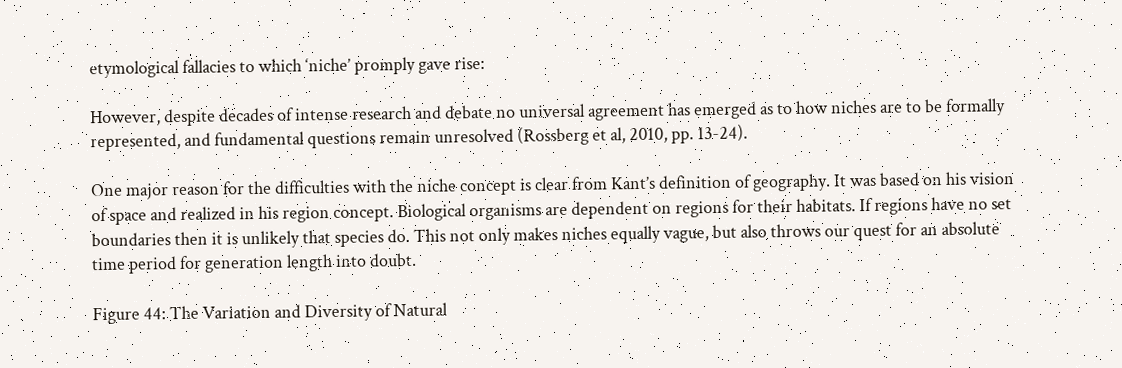etymological fallacies to which ‘niche’ promply gave rise:

However, despite decades of intense research and debate no universal agreement has emerged as to how niches are to be formally represented, and fundamental questions remain unresolved (Rossberg et al, 2010, pp. 13-24).

One major reason for the difficulties with the niche concept is clear from Kant’s definition of geography. It was based on his vision of space and realized in his region concept. Biological organisms are dependent on regions for their habitats. If regions have no set boundaries then it is unlikely that species do. This not only makes niches equally vague, but also throws our quest for an absolute time period for generation length into doubt.

Figure 44: The Variation and Diversity of Natural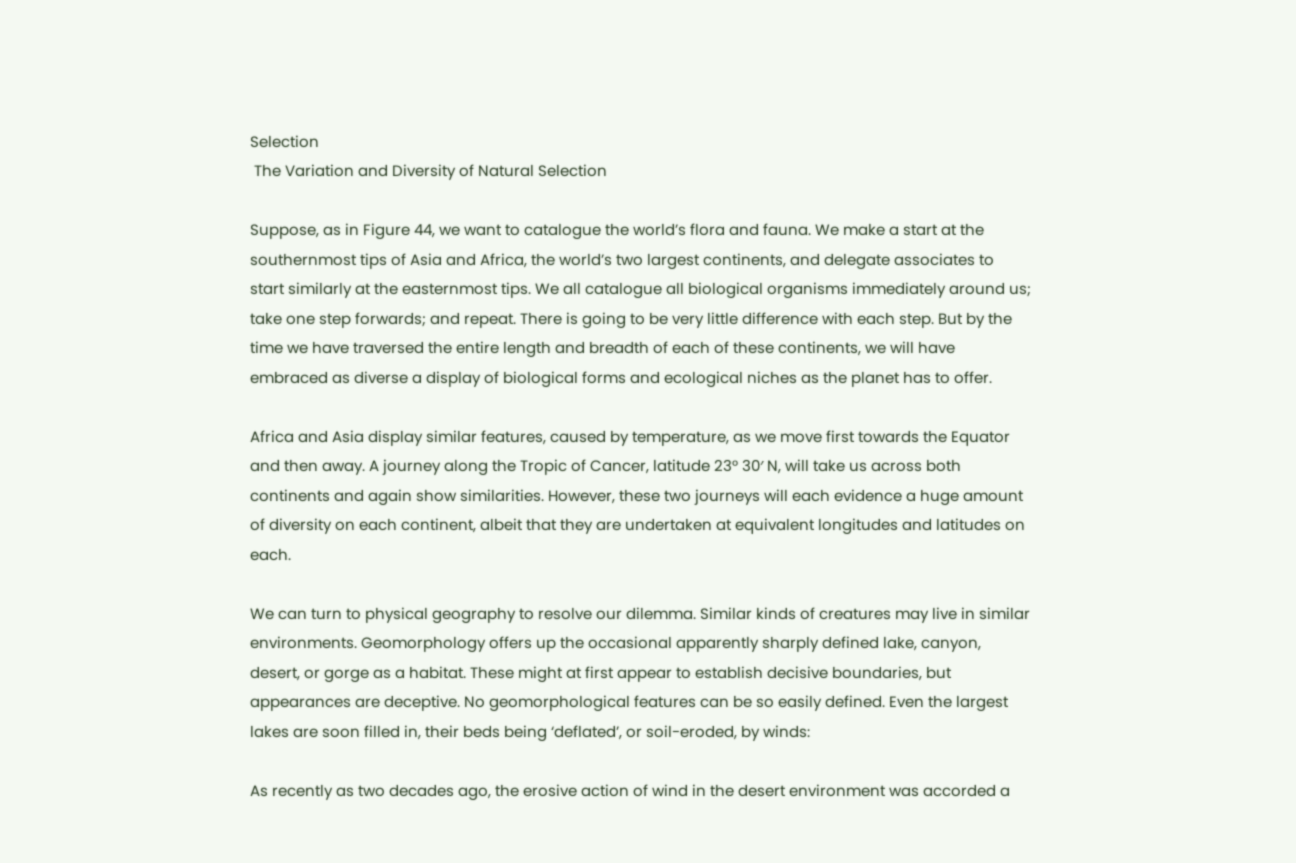Selection
 The Variation and Diversity of Natural Selection

Suppose, as in Figure 44, we want to catalogue the world’s flora and fauna. We make a start at the southernmost tips of Asia and Africa, the world’s two largest continents, and delegate associates to start similarly at the easternmost tips. We all catalogue all biological organisms immediately around us; take one step forwards; and repeat. There is going to be very little difference with each step. But by the time we have traversed the entire length and breadth of each of these continents, we will have embraced as diverse a display of biological forms and ecological niches as the planet has to offer.

Africa and Asia display similar features, caused by temperature, as we move first towards the Equator and then away. A journey along the Tropic of Cancer, latitude 23° 30′ N, will take us across both continents and again show similarities. However, these two journeys will each evidence a huge amount of diversity on each continent, albeit that they are undertaken at equivalent longitudes and latitudes on each.

We can turn to physical geography to resolve our dilemma. Similar kinds of creatures may live in similar environments. Geomorphology offers up the occasional apparently sharply defined lake, canyon, desert, or gorge as a habitat. These might at first appear to establish decisive boundaries, but appearances are deceptive. No geomorphological features can be so easily defined. Even the largest lakes are soon filled in, their beds being ‘deflated’, or soil-eroded, by winds:

As recently as two decades ago, the erosive action of wind in the desert environment was accorded a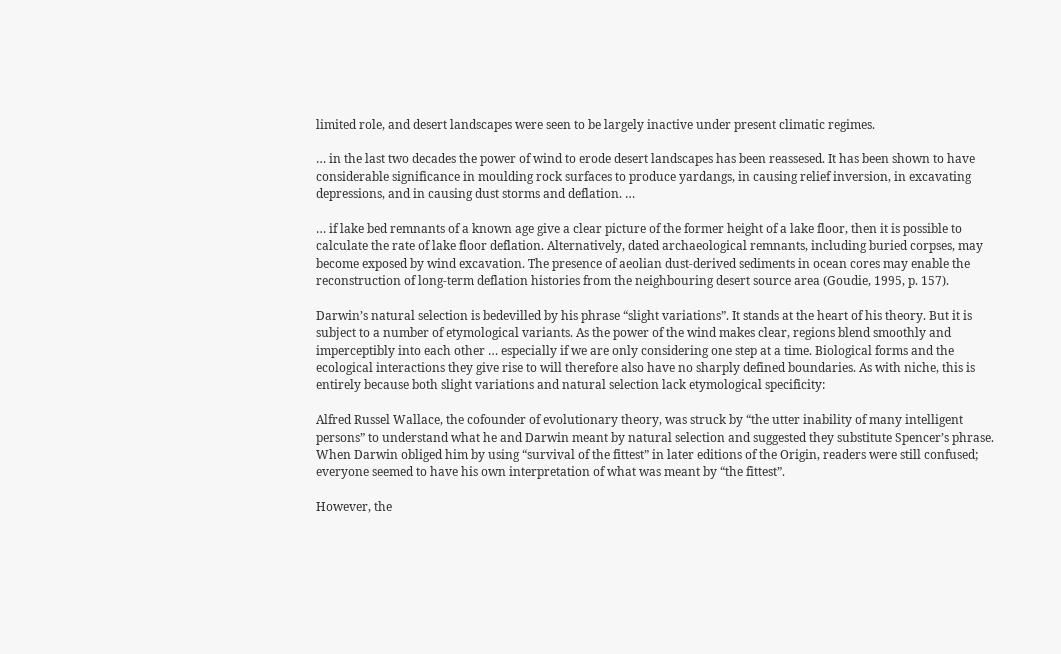limited role, and desert landscapes were seen to be largely inactive under present climatic regimes.

… in the last two decades the power of wind to erode desert landscapes has been reassesed. It has been shown to have considerable significance in moulding rock surfaces to produce yardangs, in causing relief inversion, in excavating depressions, and in causing dust storms and deflation. …

… if lake bed remnants of a known age give a clear picture of the former height of a lake floor, then it is possible to calculate the rate of lake floor deflation. Alternatively, dated archaeological remnants, including buried corpses, may become exposed by wind excavation. The presence of aeolian dust-derived sediments in ocean cores may enable the reconstruction of long-term deflation histories from the neighbouring desert source area (Goudie, 1995, p. 157).

Darwin’s natural selection is bedevilled by his phrase “slight variations”. It stands at the heart of his theory. But it is subject to a number of etymological variants. As the power of the wind makes clear, regions blend smoothly and imperceptibly into each other … especially if we are only considering one step at a time. Biological forms and the ecological interactions they give rise to will therefore also have no sharply defined boundaries. As with niche, this is entirely because both slight variations and natural selection lack etymological specificity:

Alfred Russel Wallace, the cofounder of evolutionary theory, was struck by “the utter inability of many intelligent persons” to understand what he and Darwin meant by natural selection and suggested they substitute Spencer’s phrase. When Darwin obliged him by using “survival of the fittest” in later editions of the Origin, readers were still confused; everyone seemed to have his own interpretation of what was meant by “the fittest”.

However, the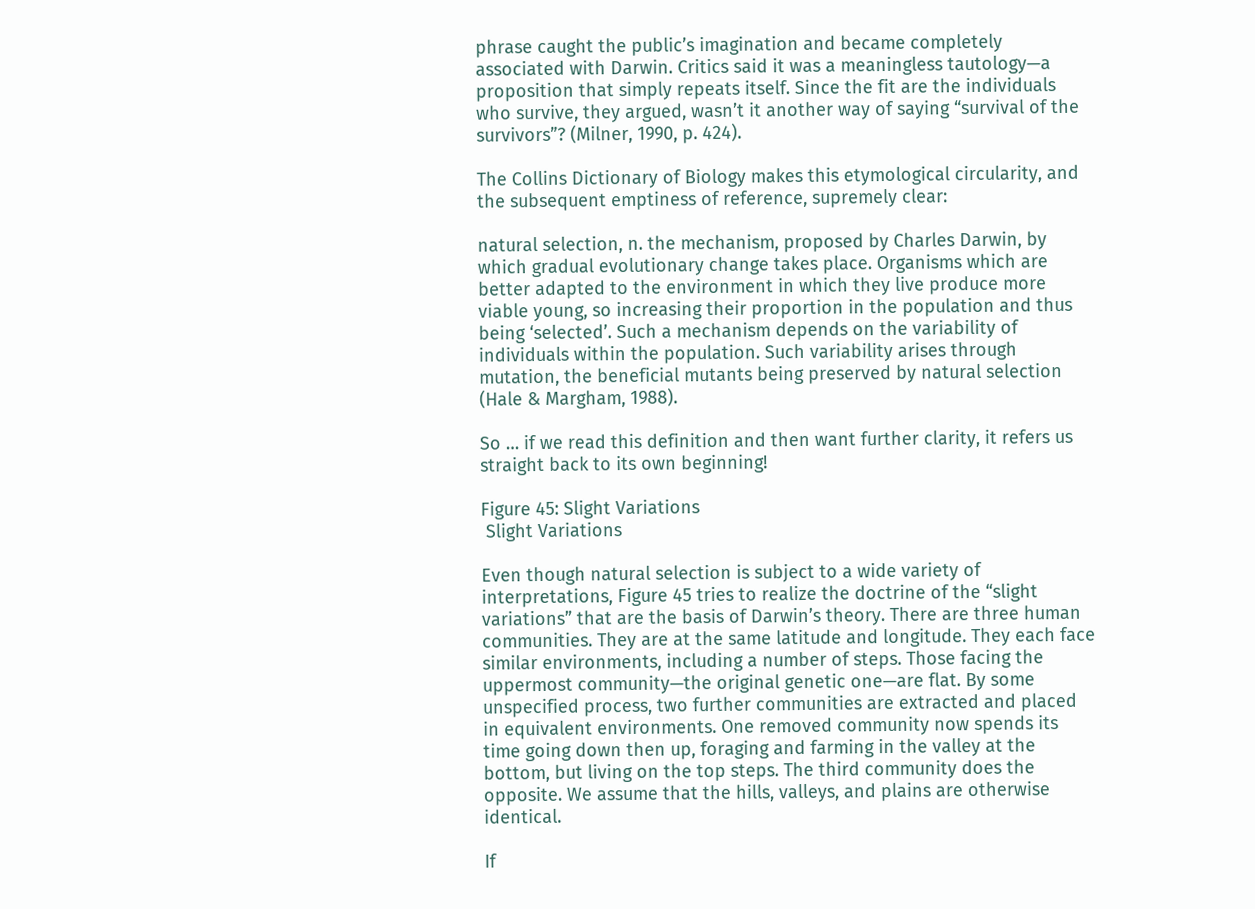phrase caught the public’s imagination and became completely associated with Darwin. Critics said it was a meaningless tautology—a proposition that simply repeats itself. Since the fit are the individuals who survive, they argued, wasn’t it another way of saying “survival of the survivors”? (Milner, 1990, p. 424).

The Collins Dictionary of Biology makes this etymological circularity, and the subsequent emptiness of reference, supremely clear:

natural selection, n. the mechanism, proposed by Charles Darwin, by which gradual evolutionary change takes place. Organisms which are better adapted to the environment in which they live produce more viable young, so increasing their proportion in the population and thus being ‘selected’. Such a mechanism depends on the variability of individuals within the population. Such variability arises through mutation, the beneficial mutants being preserved by natural selection (Hale & Margham, 1988).

So … if we read this definition and then want further clarity, it refers us straight back to its own beginning!

Figure 45: Slight Variations
 Slight Variations

Even though natural selection is subject to a wide variety of interpretations, Figure 45 tries to realize the doctrine of the “slight variations” that are the basis of Darwin’s theory. There are three human communities. They are at the same latitude and longitude. They each face similar environments, including a number of steps. Those facing the uppermost community—the original genetic one—are flat. By some unspecified process, two further communities are extracted and placed in equivalent environments. One removed community now spends its time going down then up, foraging and farming in the valley at the bottom, but living on the top steps. The third community does the opposite. We assume that the hills, valleys, and plains are otherwise identical.

If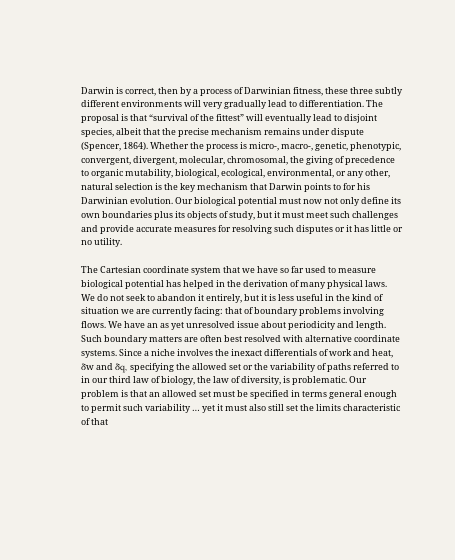Darwin is correct, then by a process of Darwinian fitness, these three subtly different environments will very gradually lead to differentiation. The proposal is that “survival of the fittest” will eventually lead to disjoint species, albeit that the precise mechanism remains under dispute (Spencer, 1864). Whether the process is micro-, macro-, genetic, phenotypic, convergent, divergent, molecular, chromosomal, the giving of precedence to organic mutability, biological, ecological, environmental, or any other, natural selection is the key mechanism that Darwin points to for his Darwinian evolution. Our biological potential must now not only define its own boundaries plus its objects of study, but it must meet such challenges and provide accurate measures for resolving such disputes or it has little or no utility.

The Cartesian coordinate system that we have so far used to measure biological potential has helped in the derivation of many physical laws. We do not seek to abandon it entirely, but it is less useful in the kind of situation we are currently facing: that of boundary problems involving flows. We have an as yet unresolved issue about periodicity and length. Such boundary matters are often best resolved with alternative coordinate systems. Since a niche involves the inexact differentials of work and heat, δw and δq, specifying the allowed set or the variability of paths referred to in our third law of biology, the law of diversity, is problematic. Our problem is that an allowed set must be specified in terms general enough to permit such variability … yet it must also still set the limits characteristic of that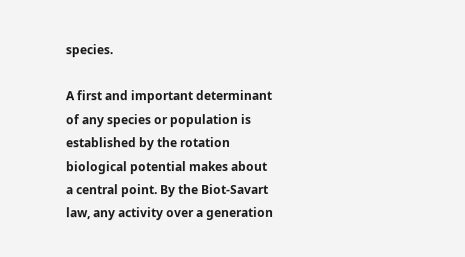species.

A first and important determinant of any species or population is established by the rotation biological potential makes about a central point. By the Biot-Savart law, any activity over a generation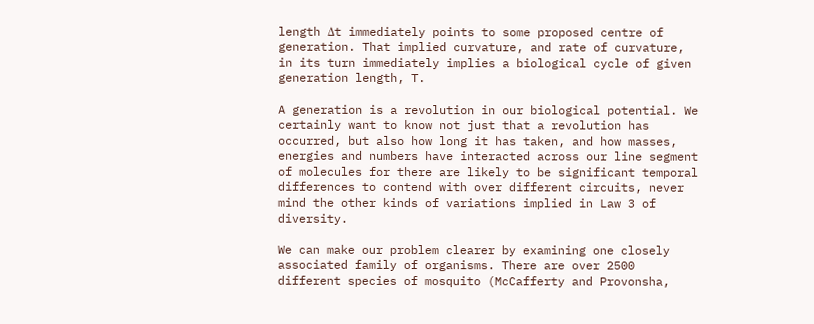length Δt immediately points to some proposed centre of generation. That implied curvature, and rate of curvature, in its turn immediately implies a biological cycle of given generation length, T.

A generation is a revolution in our biological potential. We certainly want to know not just that a revolution has occurred, but also how long it has taken, and how masses, energies and numbers have interacted across our line segment of molecules for there are likely to be significant temporal differences to contend with over different circuits, never mind the other kinds of variations implied in Law 3 of diversity.

We can make our problem clearer by examining one closely associated family of organisms. There are over 2500 different species of mosquito (McCafferty and Provonsha,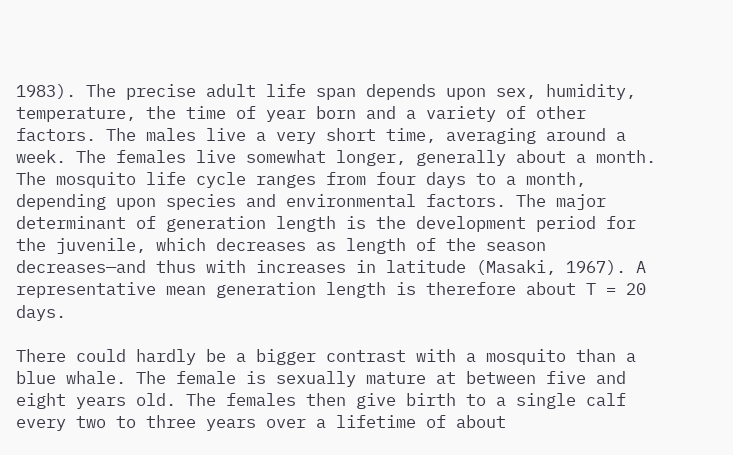1983). The precise adult life span depends upon sex, humidity, temperature, the time of year born and a variety of other factors. The males live a very short time, averaging around a week. The females live somewhat longer, generally about a month. The mosquito life cycle ranges from four days to a month, depending upon species and environmental factors. The major determinant of generation length is the development period for the juvenile, which decreases as length of the season decreases—and thus with increases in latitude (Masaki, 1967). A representative mean generation length is therefore about T = 20 days.

There could hardly be a bigger contrast with a mosquito than a blue whale. The female is sexually mature at between five and eight years old. The females then give birth to a single calf every two to three years over a lifetime of about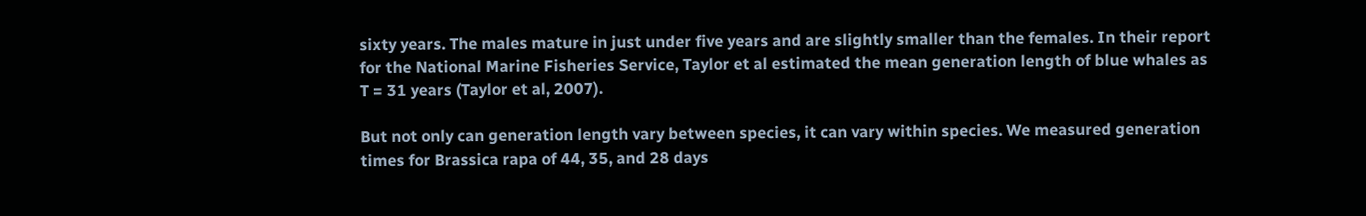sixty years. The males mature in just under five years and are slightly smaller than the females. In their report for the National Marine Fisheries Service, Taylor et al estimated the mean generation length of blue whales as T = 31 years (Taylor et al, 2007).

But not only can generation length vary between species, it can vary within species. We measured generation times for Brassica rapa of 44, 35, and 28 days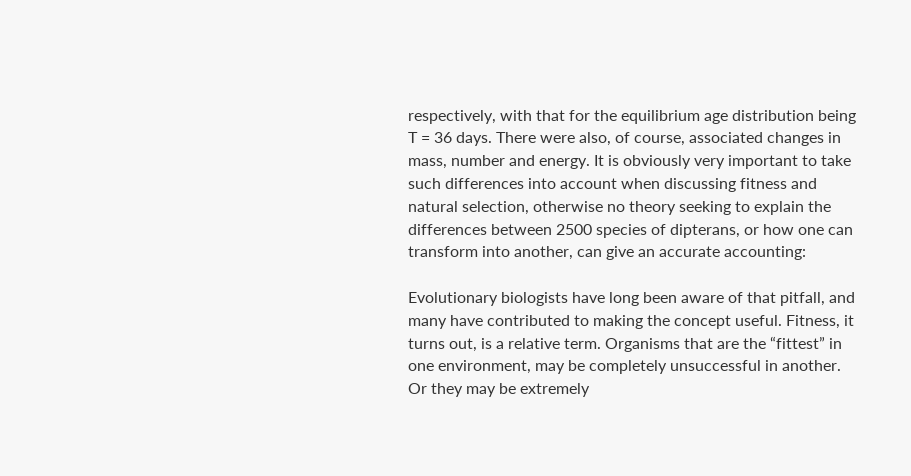respectively, with that for the equilibrium age distribution being T = 36 days. There were also, of course, associated changes in mass, number and energy. It is obviously very important to take such differences into account when discussing fitness and natural selection, otherwise no theory seeking to explain the differences between 2500 species of dipterans, or how one can transform into another, can give an accurate accounting:

Evolutionary biologists have long been aware of that pitfall, and many have contributed to making the concept useful. Fitness, it turns out, is a relative term. Organisms that are the “fittest” in one environment, may be completely unsuccessful in another. Or they may be extremely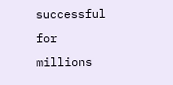successful for millions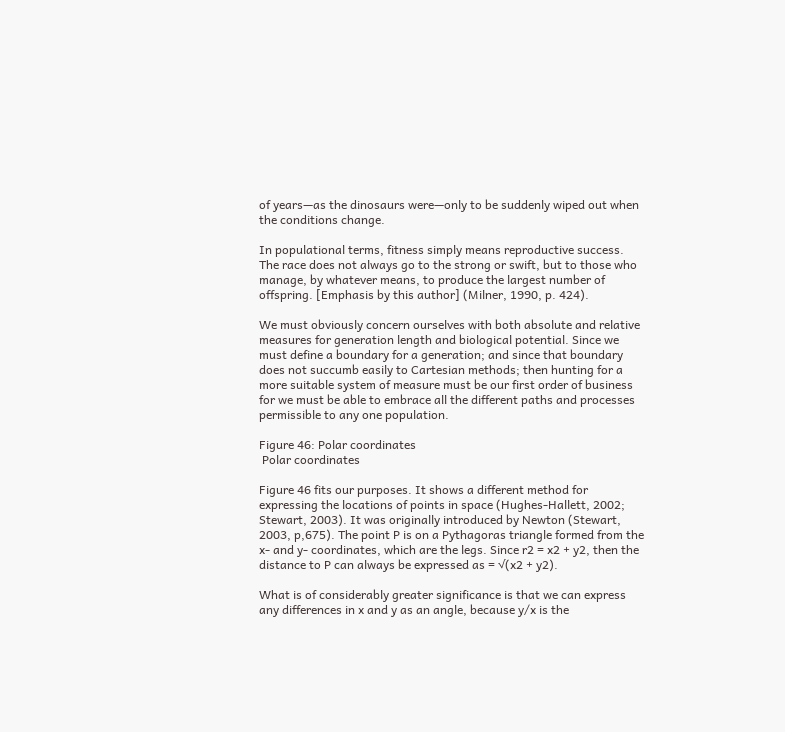of years—as the dinosaurs were—only to be suddenly wiped out when the conditions change.

In populational terms, fitness simply means reproductive success. The race does not always go to the strong or swift, but to those who manage, by whatever means, to produce the largest number of offspring. [Emphasis by this author] (Milner, 1990, p. 424).

We must obviously concern ourselves with both absolute and relative measures for generation length and biological potential. Since we must define a boundary for a generation; and since that boundary does not succumb easily to Cartesian methods; then hunting for a more suitable system of measure must be our first order of business for we must be able to embrace all the different paths and processes permissible to any one population.

Figure 46: Polar coordinates
 Polar coordinates

Figure 46 fits our purposes. It shows a different method for expressing the locations of points in space (Hughes-Hallett, 2002; Stewart, 2003). It was originally introduced by Newton (Stewart, 2003, p,675). The point P is on a Pythagoras triangle formed from the x- and y- coordinates, which are the legs. Since r2 = x2 + y2, then the distance to P can always be expressed as = √(x2 + y2).

What is of considerably greater significance is that we can express any differences in x and y as an angle, because y/x is the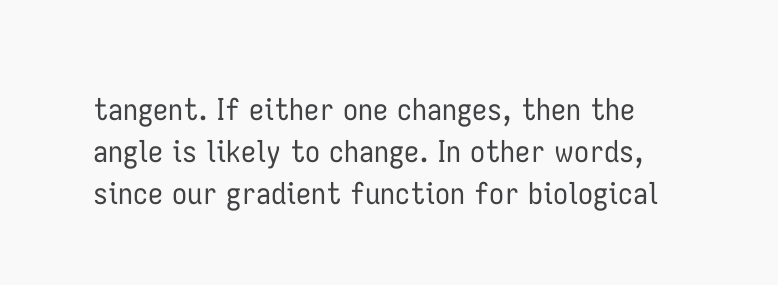tangent. If either one changes, then the angle is likely to change. In other words, since our gradient function for biological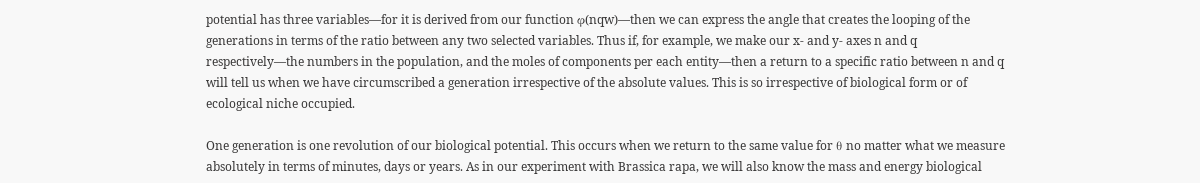potential has three variables—for it is derived from our function φ(nqw)—then we can express the angle that creates the looping of the generations in terms of the ratio between any two selected variables. Thus if, for example, we make our x- and y- axes n and q respectively—the numbers in the population, and the moles of components per each entity—then a return to a specific ratio between n and q will tell us when we have circumscribed a generation irrespective of the absolute values. This is so irrespective of biological form or of ecological niche occupied.

One generation is one revolution of our biological potential. This occurs when we return to the same value for θ no matter what we measure absolutely in terms of minutes, days or years. As in our experiment with Brassica rapa, we will also know the mass and energy biological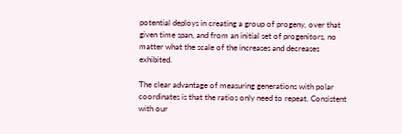potential deploys in creating a group of progeny, over that given time span, and from an initial set of progenitors, no matter what the scale of the increases and decreases exhibited.

The clear advantage of measuring generations with polar coordinates is that the ratios only need to repeat. Consistent with our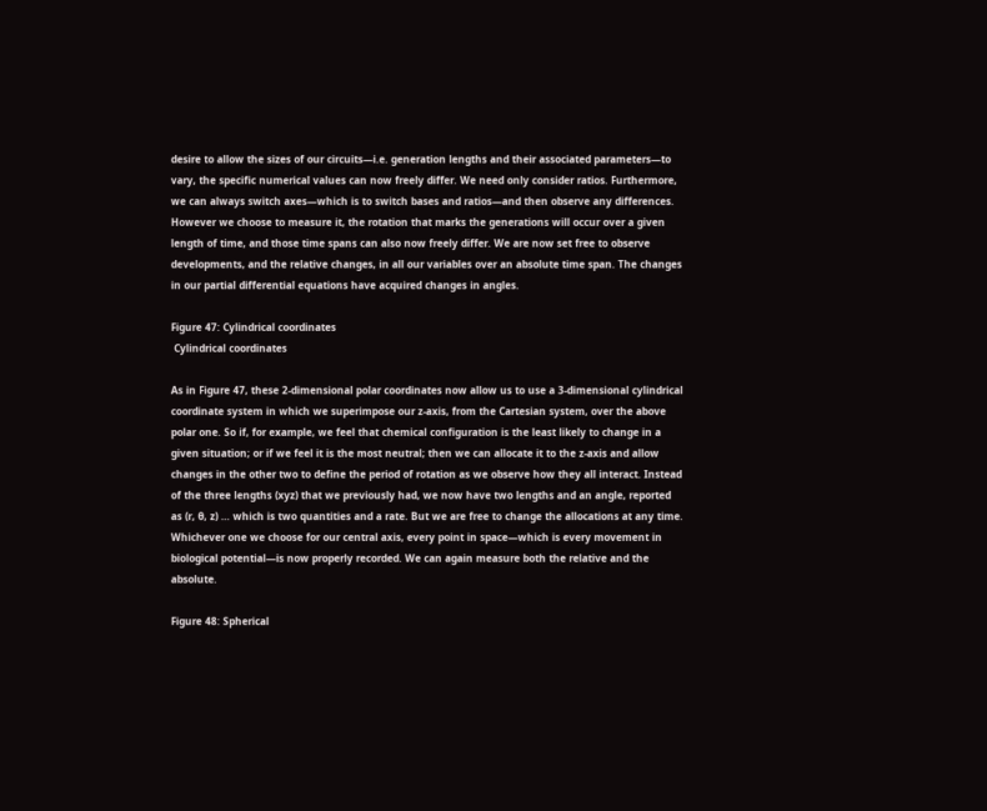desire to allow the sizes of our circuits—i.e. generation lengths and their associated parameters—to vary, the specific numerical values can now freely differ. We need only consider ratios. Furthermore, we can always switch axes—which is to switch bases and ratios—and then observe any differences. However we choose to measure it, the rotation that marks the generations will occur over a given length of time, and those time spans can also now freely differ. We are now set free to observe developments, and the relative changes, in all our variables over an absolute time span. The changes in our partial differential equations have acquired changes in angles.

Figure 47: Cylindrical coordinates
 Cylindrical coordinates

As in Figure 47, these 2-dimensional polar coordinates now allow us to use a 3-dimensional cylindrical coordinate system in which we superimpose our z-axis, from the Cartesian system, over the above polar one. So if, for example, we feel that chemical configuration is the least likely to change in a given situation; or if we feel it is the most neutral; then we can allocate it to the z-axis and allow changes in the other two to define the period of rotation as we observe how they all interact. Instead of the three lengths (xyz) that we previously had, we now have two lengths and an angle, reported as (r, θ, z) … which is two quantities and a rate. But we are free to change the allocations at any time. Whichever one we choose for our central axis, every point in space—which is every movement in biological potential—is now properly recorded. We can again measure both the relative and the absolute.

Figure 48: Spherical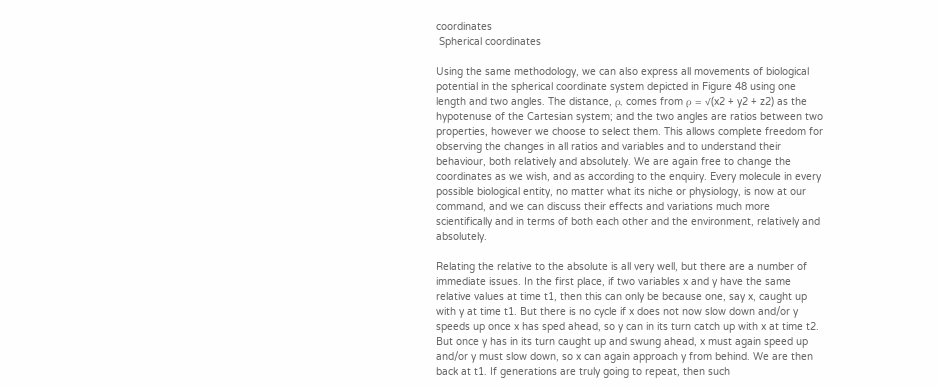coordinates
 Spherical coordinates

Using the same methodology, we can also express all movements of biological potential in the spherical coordinate system depicted in Figure 48 using one length and two angles. The distance, ρ, comes from ρ = √(x2 + y2 + z2) as the hypotenuse of the Cartesian system; and the two angles are ratios between two properties, however we choose to select them. This allows complete freedom for observing the changes in all ratios and variables and to understand their behaviour, both relatively and absolutely. We are again free to change the coordinates as we wish, and as according to the enquiry. Every molecule in every possible biological entity, no matter what its niche or physiology, is now at our command, and we can discuss their effects and variations much more scientifically and in terms of both each other and the environment, relatively and absolutely.

Relating the relative to the absolute is all very well, but there are a number of immediate issues. In the first place, if two variables x and y have the same relative values at time t1, then this can only be because one, say x, caught up with y at time t1. But there is no cycle if x does not now slow down and/or y speeds up once x has sped ahead, so y can in its turn catch up with x at time t2. But once y has in its turn caught up and swung ahead, x must again speed up and/or y must slow down, so x can again approach y from behind. We are then back at t1. If generations are truly going to repeat, then such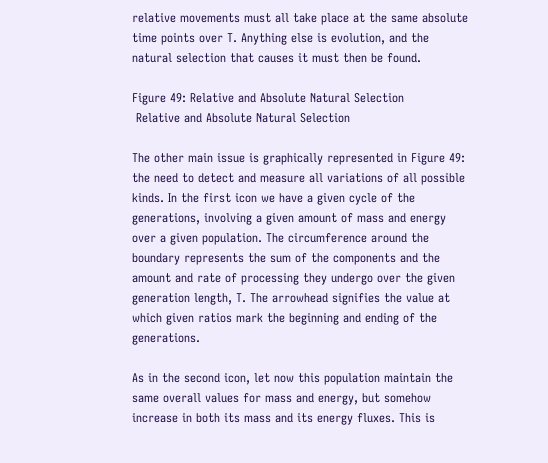relative movements must all take place at the same absolute time points over T. Anything else is evolution, and the natural selection that causes it must then be found.

Figure 49: Relative and Absolute Natural Selection
 Relative and Absolute Natural Selection

The other main issue is graphically represented in Figure 49: the need to detect and measure all variations of all possible kinds. In the first icon we have a given cycle of the generations, involving a given amount of mass and energy over a given population. The circumference around the boundary represents the sum of the components and the amount and rate of processing they undergo over the given generation length, T. The arrowhead signifies the value at which given ratios mark the beginning and ending of the generations.

As in the second icon, let now this population maintain the same overall values for mass and energy, but somehow increase in both its mass and its energy fluxes. This is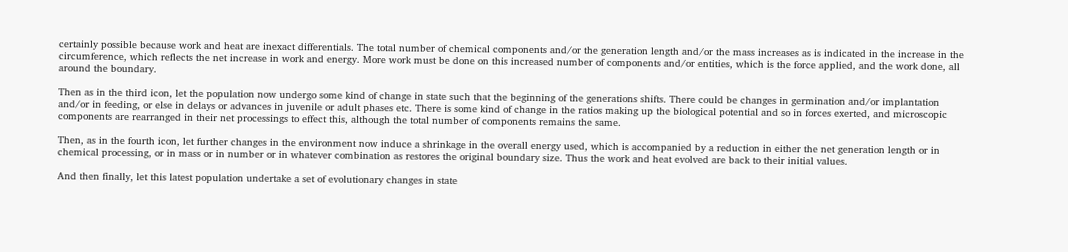certainly possible because work and heat are inexact differentials. The total number of chemical components and/or the generation length and/or the mass increases as is indicated in the increase in the circumference, which reflects the net increase in work and energy. More work must be done on this increased number of components and/or entities, which is the force applied, and the work done, all around the boundary.

Then as in the third icon, let the population now undergo some kind of change in state such that the beginning of the generations shifts. There could be changes in germination and/or implantation and/or in feeding, or else in delays or advances in juvenile or adult phases etc. There is some kind of change in the ratios making up the biological potential and so in forces exerted, and microscopic components are rearranged in their net processings to effect this, although the total number of components remains the same.

Then, as in the fourth icon, let further changes in the environment now induce a shrinkage in the overall energy used, which is accompanied by a reduction in either the net generation length or in chemical processing, or in mass or in number or in whatever combination as restores the original boundary size. Thus the work and heat evolved are back to their initial values.

And then finally, let this latest population undertake a set of evolutionary changes in state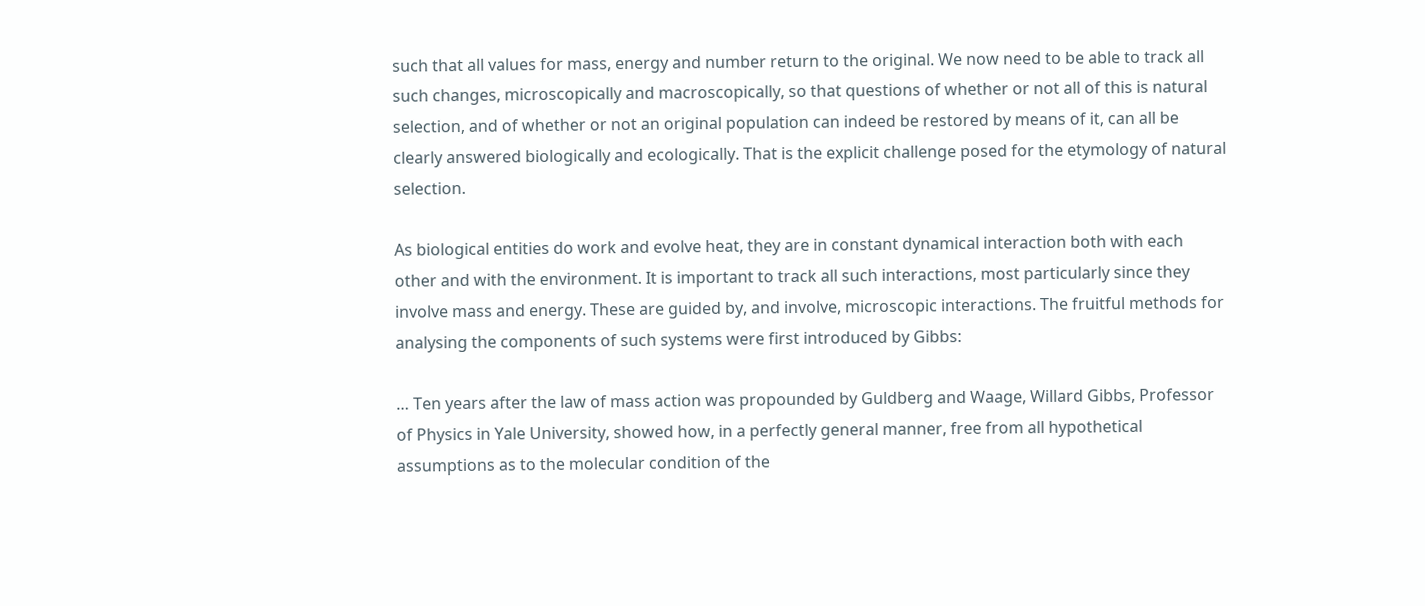such that all values for mass, energy and number return to the original. We now need to be able to track all such changes, microscopically and macroscopically, so that questions of whether or not all of this is natural selection, and of whether or not an original population can indeed be restored by means of it, can all be clearly answered biologically and ecologically. That is the explicit challenge posed for the etymology of natural selection.

As biological entities do work and evolve heat, they are in constant dynamical interaction both with each other and with the environment. It is important to track all such interactions, most particularly since they involve mass and energy. These are guided by, and involve, microscopic interactions. The fruitful methods for analysing the components of such systems were first introduced by Gibbs:

… Ten years after the law of mass action was propounded by Guldberg and Waage, Willard Gibbs, Professor of Physics in Yale University, showed how, in a perfectly general manner, free from all hypothetical assumptions as to the molecular condition of the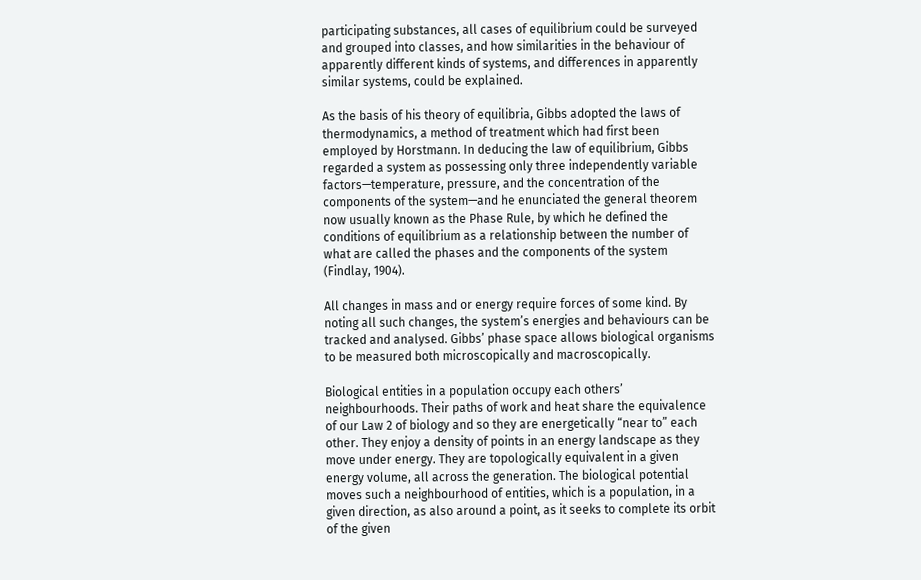participating substances, all cases of equilibrium could be surveyed and grouped into classes, and how similarities in the behaviour of apparently different kinds of systems, and differences in apparently similar systems, could be explained.

As the basis of his theory of equilibria, Gibbs adopted the laws of thermodynamics, a method of treatment which had first been employed by Horstmann. In deducing the law of equilibrium, Gibbs regarded a system as possessing only three independently variable factors—temperature, pressure, and the concentration of the components of the system—and he enunciated the general theorem now usually known as the Phase Rule, by which he defined the conditions of equilibrium as a relationship between the number of what are called the phases and the components of the system (Findlay, 1904).

All changes in mass and or energy require forces of some kind. By noting all such changes, the system’s energies and behaviours can be tracked and analysed. Gibbs’ phase space allows biological organisms to be measured both microscopically and macroscopically.

Biological entities in a population occupy each others’ neighbourhoods. Their paths of work and heat share the equivalence of our Law 2 of biology and so they are energetically “near to” each other. They enjoy a density of points in an energy landscape as they move under energy. They are topologically equivalent in a given energy volume, all across the generation. The biological potential moves such a neighbourhood of entities, which is a population, in a given direction, as also around a point, as it seeks to complete its orbit of the given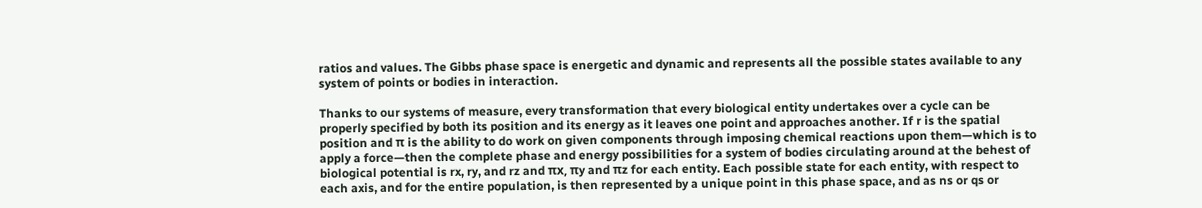ratios and values. The Gibbs phase space is energetic and dynamic and represents all the possible states available to any system of points or bodies in interaction.

Thanks to our systems of measure, every transformation that every biological entity undertakes over a cycle can be properly specified by both its position and its energy as it leaves one point and approaches another. If r is the spatial position and π is the ability to do work on given components through imposing chemical reactions upon them—which is to apply a force—then the complete phase and energy possibilities for a system of bodies circulating around at the behest of biological potential is rx, ry, and rz and πx, πy and πz for each entity. Each possible state for each entity, with respect to each axis, and for the entire population, is then represented by a unique point in this phase space, and as ns or qs or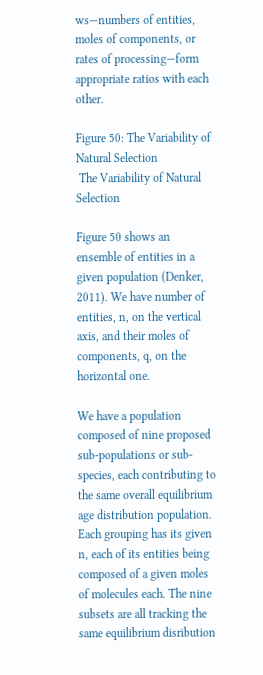ws—numbers of entities, moles of components, or rates of processing—form appropriate ratios with each other.

Figure 50: The Variability of Natural Selection
 The Variability of Natural Selection

Figure 50 shows an ensemble of entities in a given population (Denker, 2011). We have number of entities, n, on the vertical axis, and their moles of components, q, on the horizontal one.

We have a population composed of nine proposed sub-populations or sub-species, each contributing to the same overall equilibrium age distribution population. Each grouping has its given n, each of its entities being composed of a given moles of molecules each. The nine subsets are all tracking the same equilibrium disribution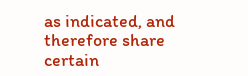as indicated, and therefore share certain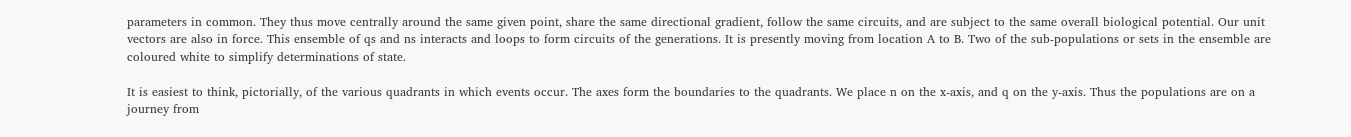parameters in common. They thus move centrally around the same given point, share the same directional gradient, follow the same circuits, and are subject to the same overall biological potential. Our unit vectors are also in force. This ensemble of qs and ns interacts and loops to form circuits of the generations. It is presently moving from location A to B. Two of the sub-populations or sets in the ensemble are coloured white to simplify determinations of state.

It is easiest to think, pictorially, of the various quadrants in which events occur. The axes form the boundaries to the quadrants. We place n on the x-axis, and q on the y-axis. Thus the populations are on a journey from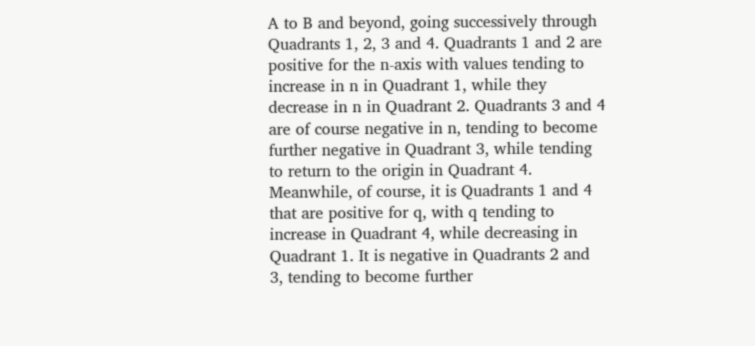A to B and beyond, going successively through Quadrants 1, 2, 3 and 4. Quadrants 1 and 2 are positive for the n-axis with values tending to increase in n in Quadrant 1, while they decrease in n in Quadrant 2. Quadrants 3 and 4 are of course negative in n, tending to become further negative in Quadrant 3, while tending to return to the origin in Quadrant 4. Meanwhile, of course, it is Quadrants 1 and 4 that are positive for q, with q tending to increase in Quadrant 4, while decreasing in Quadrant 1. It is negative in Quadrants 2 and 3, tending to become further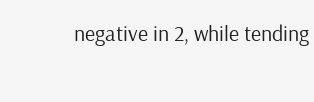negative in 2, while tending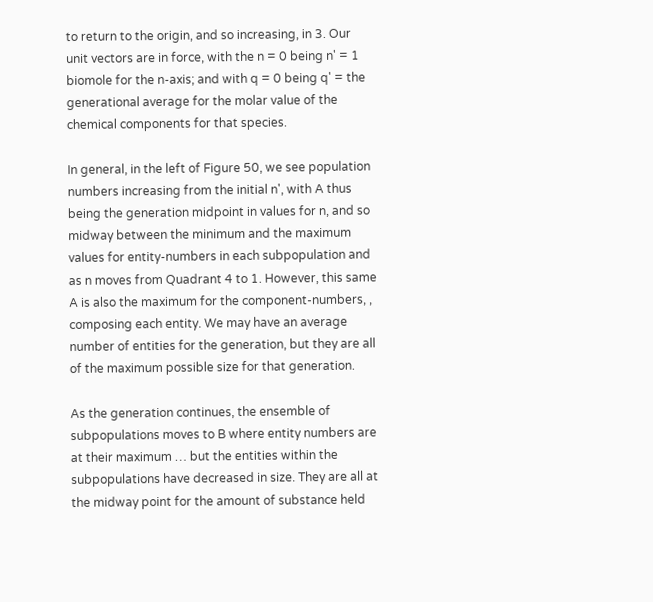to return to the origin, and so increasing, in 3. Our unit vectors are in force, with the n = 0 being n' = 1 biomole for the n-axis; and with q = 0 being q' = the generational average for the molar value of the chemical components for that species.

In general, in the left of Figure 50, we see population numbers increasing from the initial n', with A thus being the generation midpoint in values for n, and so midway between the minimum and the maximum values for entity-numbers in each subpopulation and as n moves from Quadrant 4 to 1. However, this same A is also the maximum for the component-numbers, , composing each entity. We may have an average number of entities for the generation, but they are all of the maximum possible size for that generation.

As the generation continues, the ensemble of subpopulations moves to B where entity numbers are at their maximum … but the entities within the subpopulations have decreased in size. They are all at the midway point for the amount of substance held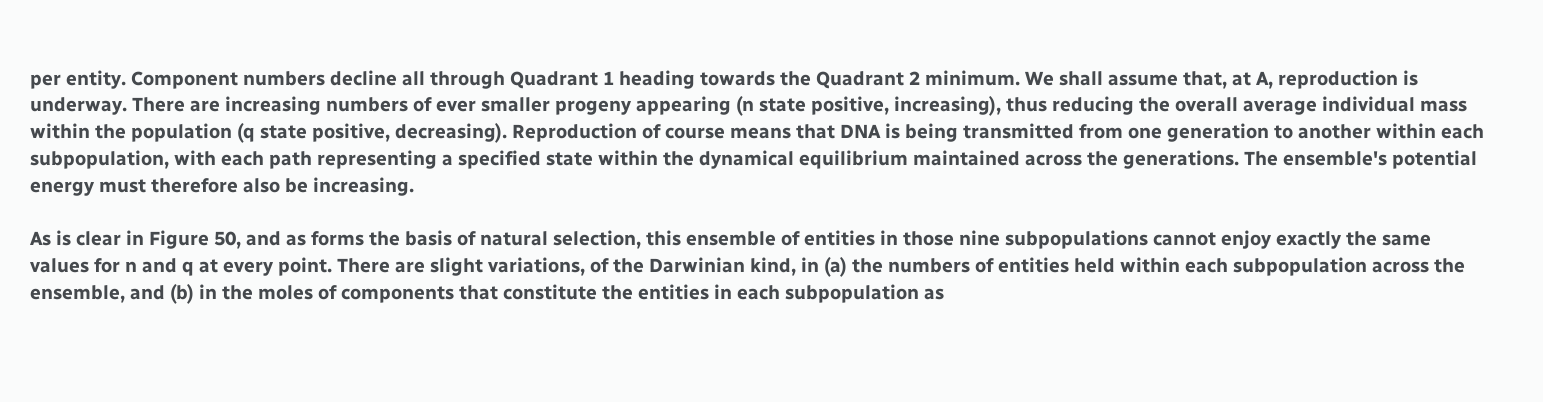per entity. Component numbers decline all through Quadrant 1 heading towards the Quadrant 2 minimum. We shall assume that, at A, reproduction is underway. There are increasing numbers of ever smaller progeny appearing (n state positive, increasing), thus reducing the overall average individual mass within the population (q state positive, decreasing). Reproduction of course means that DNA is being transmitted from one generation to another within each subpopulation, with each path representing a specified state within the dynamical equilibrium maintained across the generations. The ensemble's potential energy must therefore also be increasing.

As is clear in Figure 50, and as forms the basis of natural selection, this ensemble of entities in those nine subpopulations cannot enjoy exactly the same values for n and q at every point. There are slight variations, of the Darwinian kind, in (a) the numbers of entities held within each subpopulation across the ensemble, and (b) in the moles of components that constitute the entities in each subpopulation as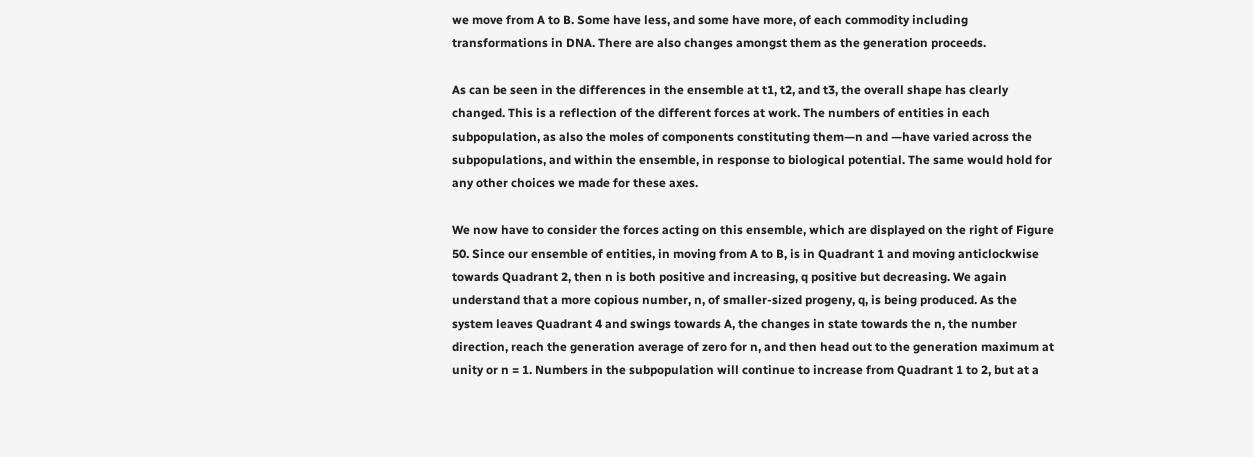we move from A to B. Some have less, and some have more, of each commodity including transformations in DNA. There are also changes amongst them as the generation proceeds.

As can be seen in the differences in the ensemble at t1, t2, and t3, the overall shape has clearly changed. This is a reflection of the different forces at work. The numbers of entities in each subpopulation, as also the moles of components constituting them—n and —have varied across the subpopulations, and within the ensemble, in response to biological potential. The same would hold for any other choices we made for these axes.

We now have to consider the forces acting on this ensemble, which are displayed on the right of Figure 50. Since our ensemble of entities, in moving from A to B, is in Quadrant 1 and moving anticlockwise towards Quadrant 2, then n is both positive and increasing, q positive but decreasing. We again understand that a more copious number, n, of smaller-sized progeny, q, is being produced. As the system leaves Quadrant 4 and swings towards A, the changes in state towards the n, the number direction, reach the generation average of zero for n, and then head out to the generation maximum at unity or n = 1. Numbers in the subpopulation will continue to increase from Quadrant 1 to 2, but at a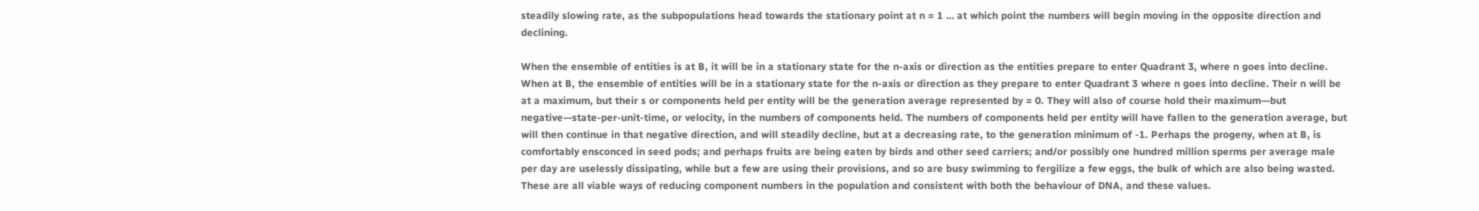steadily slowing rate, as the subpopulations head towards the stationary point at n = 1 … at which point the numbers will begin moving in the opposite direction and declining.

When the ensemble of entities is at B, it will be in a stationary state for the n-axis or direction as the entities prepare to enter Quadrant 3, where n goes into decline. When at B, the ensemble of entities will be in a stationary state for the n-axis or direction as they prepare to enter Quadrant 3 where n goes into decline. Their n will be at a maximum, but their s or components held per entity will be the generation average represented by = 0. They will also of course hold their maximum—but negative—state-per-unit-time, or velocity, in the numbers of components held. The numbers of components held per entity will have fallen to the generation average, but will then continue in that negative direction, and will steadily decline, but at a decreasing rate, to the generation minimum of -1. Perhaps the progeny, when at B, is comfortably ensconced in seed pods; and perhaps fruits are being eaten by birds and other seed carriers; and/or possibly one hundred million sperms per average male per day are uselessly dissipating, while but a few are using their provisions, and so are busy swimming to fergilize a few eggs, the bulk of which are also being wasted. These are all viable ways of reducing component numbers in the population and consistent with both the behaviour of DNA, and these values.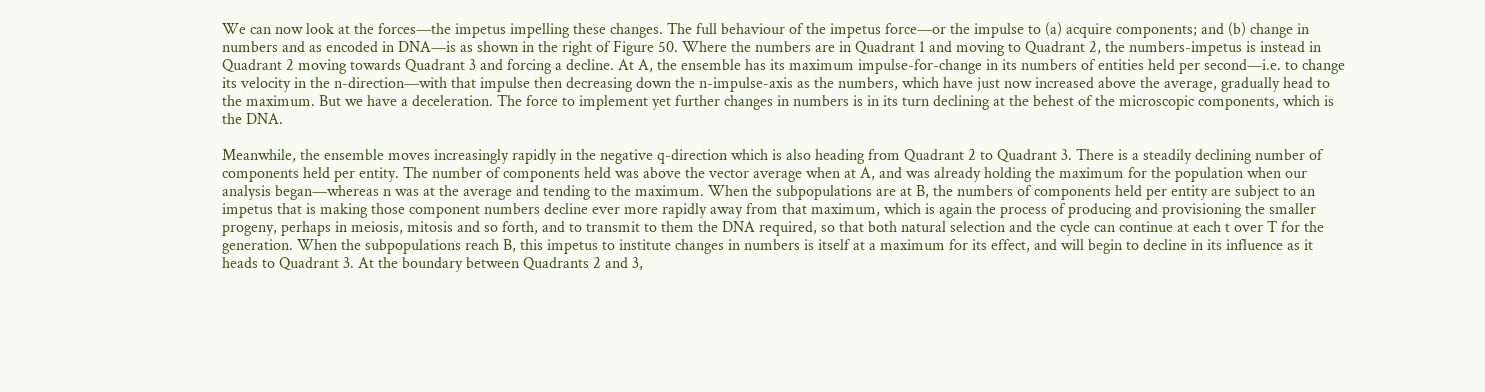We can now look at the forces—the impetus impelling these changes. The full behaviour of the impetus force—or the impulse to (a) acquire components; and (b) change in numbers and as encoded in DNA—is as shown in the right of Figure 50. Where the numbers are in Quadrant 1 and moving to Quadrant 2, the numbers-impetus is instead in Quadrant 2 moving towards Quadrant 3 and forcing a decline. At A, the ensemble has its maximum impulse-for-change in its numbers of entities held per second—i.e. to change its velocity in the n-direction—with that impulse then decreasing down the n-impulse-axis as the numbers, which have just now increased above the average, gradually head to the maximum. But we have a deceleration. The force to implement yet further changes in numbers is in its turn declining at the behest of the microscopic components, which is the DNA.

Meanwhile, the ensemble moves increasingly rapidly in the negative q-direction which is also heading from Quadrant 2 to Quadrant 3. There is a steadily declining number of components held per entity. The number of components held was above the vector average when at A, and was already holding the maximum for the population when our analysis began—whereas n was at the average and tending to the maximum. When the subpopulations are at B, the numbers of components held per entity are subject to an impetus that is making those component numbers decline ever more rapidly away from that maximum, which is again the process of producing and provisioning the smaller progeny, perhaps in meiosis, mitosis and so forth, and to transmit to them the DNA required, so that both natural selection and the cycle can continue at each t over T for the generation. When the subpopulations reach B, this impetus to institute changes in numbers is itself at a maximum for its effect, and will begin to decline in its influence as it heads to Quadrant 3. At the boundary between Quadrants 2 and 3,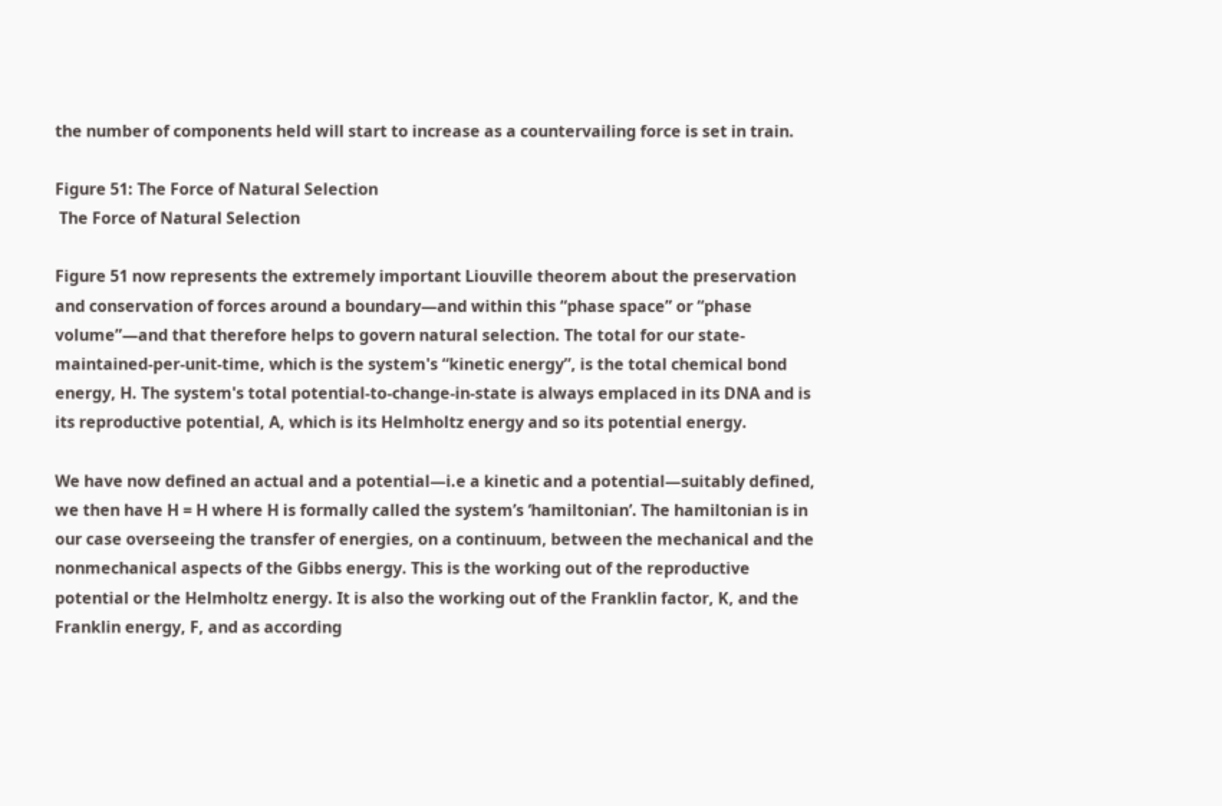the number of components held will start to increase as a countervailing force is set in train.

Figure 51: The Force of Natural Selection
 The Force of Natural Selection

Figure 51 now represents the extremely important Liouville theorem about the preservation and conservation of forces around a boundary—and within this “phase space” or “phase volume”—and that therefore helps to govern natural selection. The total for our state-maintained-per-unit-time, which is the system's “kinetic energy”, is the total chemical bond energy, H. The system's total potential-to-change-in-state is always emplaced in its DNA and is its reproductive potential, A, which is its Helmholtz energy and so its potential energy.

We have now defined an actual and a potential—i.e a kinetic and a potential—suitably defined, we then have H = H where H is formally called the system’s ‘hamiltonian’. The hamiltonian is in our case overseeing the transfer of energies, on a continuum, between the mechanical and the nonmechanical aspects of the Gibbs energy. This is the working out of the reproductive potential or the Helmholtz energy. It is also the working out of the Franklin factor, K, and the Franklin energy, F, and as according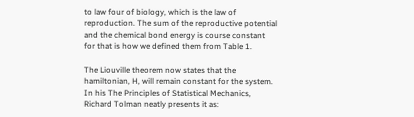to law four of biology, which is the law of reproduction. The sum of the reproductive potential and the chemical bond energy is course constant for that is how we defined them from Table 1.

The Liouville theorem now states that the hamiltonian, H, will remain constant for the system. In his The Principles of Statistical Mechanics, Richard Tolman neatly presents it as: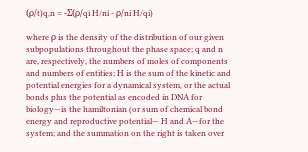(ρ/t)q,n = -Σ(ρ/qi H/ni - ρ/ni H/qi)

where ρ is the density of the distribution of our given subpopulations throughout the phase space; q and n are, respectively, the numbers of moles of components and numbers of entities; H is the sum of the kinetic and potential energies for a dynamical system, or the actual bonds plus the potential as encoded in DNA for biology—is the hamiltonian (or sum of chemical bond energy and reproductive potential— H and A—for the system; and the summation on the right is taken over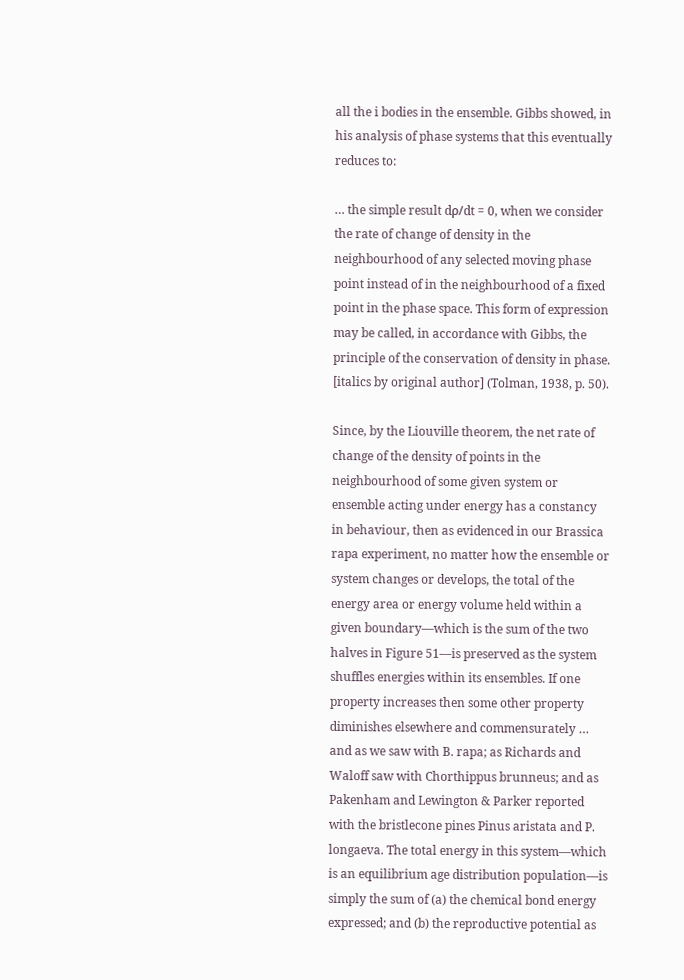all the i bodies in the ensemble. Gibbs showed, in his analysis of phase systems that this eventually reduces to:

… the simple result dρ/dt = 0, when we consider the rate of change of density in the neighbourhood of any selected moving phase point instead of in the neighbourhood of a fixed point in the phase space. This form of expression may be called, in accordance with Gibbs, the principle of the conservation of density in phase. [italics by original author] (Tolman, 1938, p. 50).

Since, by the Liouville theorem, the net rate of change of the density of points in the neighbourhood of some given system or ensemble acting under energy has a constancy in behaviour, then as evidenced in our Brassica rapa experiment, no matter how the ensemble or system changes or develops, the total of the energy area or energy volume held within a given boundary—which is the sum of the two halves in Figure 51—is preserved as the system shuffles energies within its ensembles. If one property increases then some other property diminishes elsewhere and commensurately … and as we saw with B. rapa; as Richards and Waloff saw with Chorthippus brunneus; and as Pakenham and Lewington & Parker reported with the bristlecone pines Pinus aristata and P. longaeva. The total energy in this system—which is an equilibrium age distribution population—is simply the sum of (a) the chemical bond energy expressed; and (b) the reproductive potential as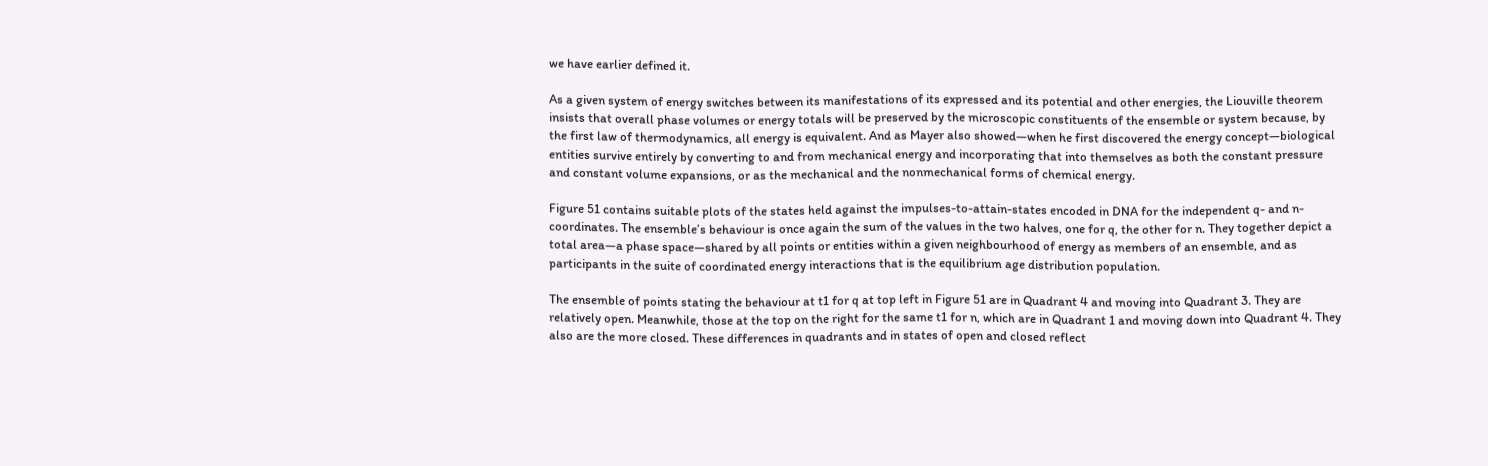we have earlier defined it.

As a given system of energy switches between its manifestations of its expressed and its potential and other energies, the Liouville theorem insists that overall phase volumes or energy totals will be preserved by the microscopic constituents of the ensemble or system because, by the first law of thermodynamics, all energy is equivalent. And as Mayer also showed—when he first discovered the energy concept—biological entities survive entirely by converting to and from mechanical energy and incorporating that into themselves as both the constant pressure and constant volume expansions, or as the mechanical and the nonmechanical forms of chemical energy.

Figure 51 contains suitable plots of the states held against the impulses-to-attain-states encoded in DNA for the independent q- and n-coordinates. The ensemble’s behaviour is once again the sum of the values in the two halves, one for q, the other for n. They together depict a total area—a phase space—shared by all points or entities within a given neighbourhood of energy as members of an ensemble, and as participants in the suite of coordinated energy interactions that is the equilibrium age distribution population.

The ensemble of points stating the behaviour at t1 for q at top left in Figure 51 are in Quadrant 4 and moving into Quadrant 3. They are relatively open. Meanwhile, those at the top on the right for the same t1 for n, which are in Quadrant 1 and moving down into Quadrant 4. They also are the more closed. These differences in quadrants and in states of open and closed reflect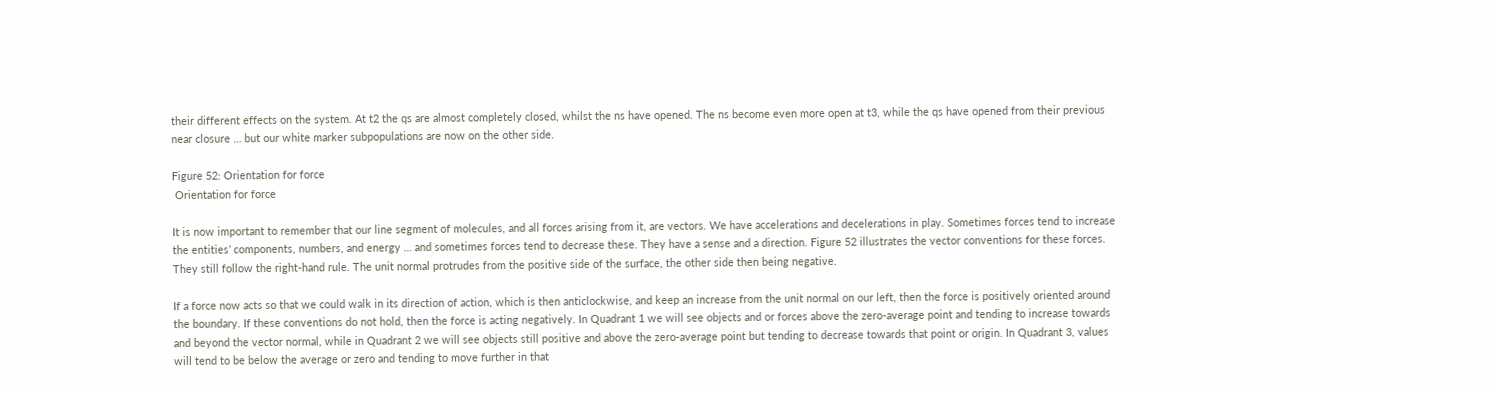their different effects on the system. At t2 the qs are almost completely closed, whilst the ns have opened. The ns become even more open at t3, while the qs have opened from their previous near closure … but our white marker subpopulations are now on the other side.

Figure 52: Orientation for force
 Orientation for force

It is now important to remember that our line segment of molecules, and all forces arising from it, are vectors. We have accelerations and decelerations in play. Sometimes forces tend to increase the entities’ components, numbers, and energy … and sometimes forces tend to decrease these. They have a sense and a direction. Figure 52 illustrates the vector conventions for these forces. They still follow the right-hand rule. The unit normal protrudes from the positive side of the surface, the other side then being negative.

If a force now acts so that we could walk in its direction of action, which is then anticlockwise, and keep an increase from the unit normal on our left, then the force is positively oriented around the boundary. If these conventions do not hold, then the force is acting negatively. In Quadrant 1 we will see objects and or forces above the zero-average point and tending to increase towards and beyond the vector normal, while in Quadrant 2 we will see objects still positive and above the zero-average point but tending to decrease towards that point or origin. In Quadrant 3, values will tend to be below the average or zero and tending to move further in that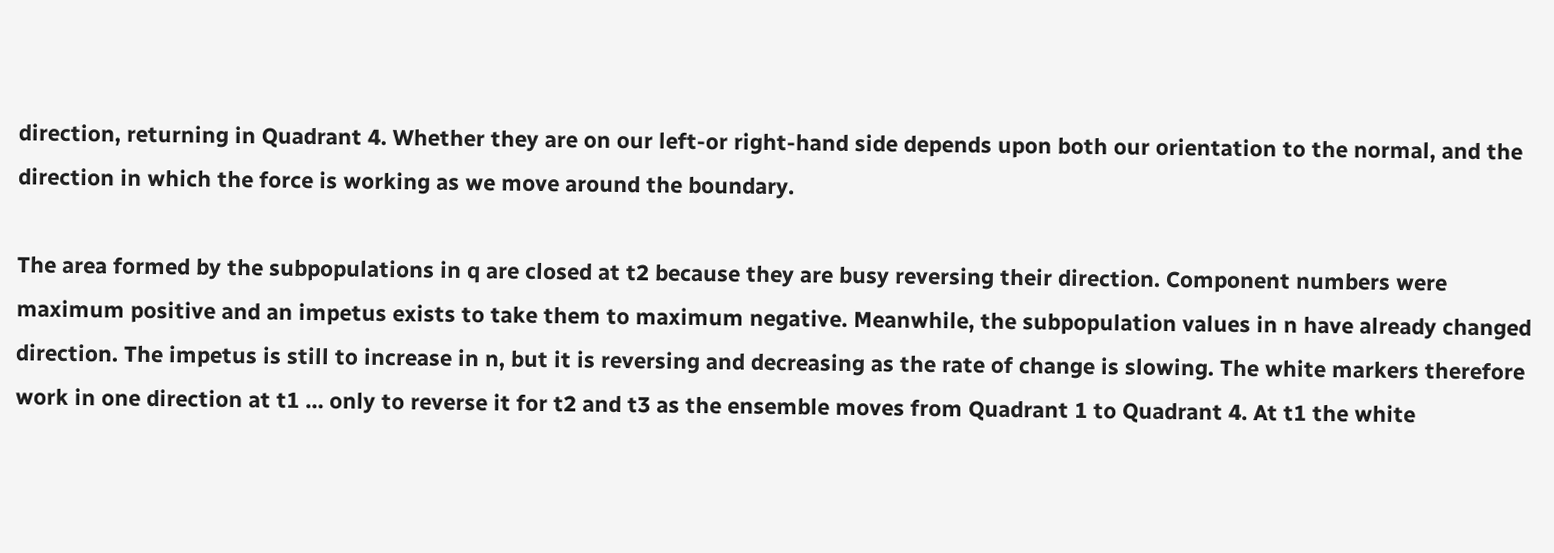direction, returning in Quadrant 4. Whether they are on our left-or right-hand side depends upon both our orientation to the normal, and the direction in which the force is working as we move around the boundary.

The area formed by the subpopulations in q are closed at t2 because they are busy reversing their direction. Component numbers were maximum positive and an impetus exists to take them to maximum negative. Meanwhile, the subpopulation values in n have already changed direction. The impetus is still to increase in n, but it is reversing and decreasing as the rate of change is slowing. The white markers therefore work in one direction at t1 … only to reverse it for t2 and t3 as the ensemble moves from Quadrant 1 to Quadrant 4. At t1 the white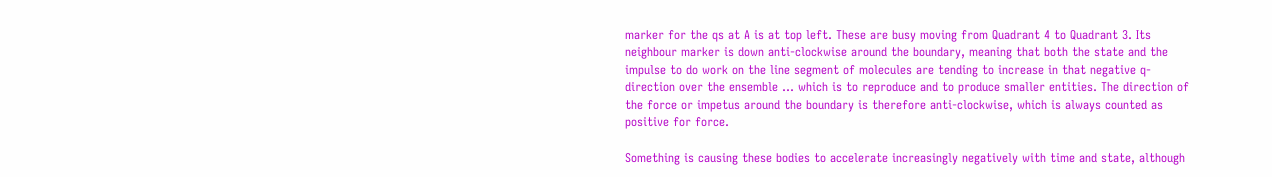marker for the qs at A is at top left. These are busy moving from Quadrant 4 to Quadrant 3. Its neighbour marker is down anti-clockwise around the boundary, meaning that both the state and the impulse to do work on the line segment of molecules are tending to increase in that negative q-direction over the ensemble … which is to reproduce and to produce smaller entities. The direction of the force or impetus around the boundary is therefore anti-clockwise, which is always counted as positive for force.

Something is causing these bodies to accelerate increasingly negatively with time and state, although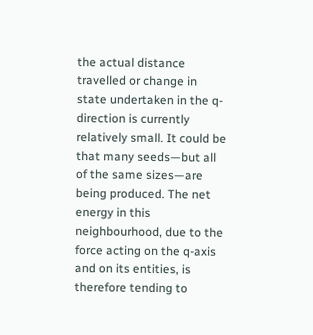the actual distance travelled or change in state undertaken in the q-direction is currently relatively small. It could be that many seeds—but all of the same sizes—are being produced. The net energy in this neighbourhood, due to the force acting on the q-axis and on its entities, is therefore tending to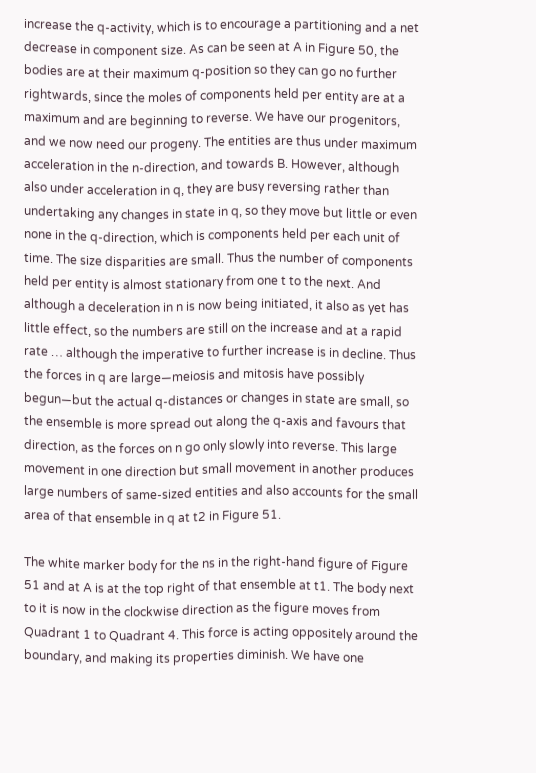increase the q-activity, which is to encourage a partitioning and a net decrease in component size. As can be seen at A in Figure 50, the bodies are at their maximum q-position so they can go no further rightwards, since the moles of components held per entity are at a maximum and are beginning to reverse. We have our progenitors, and we now need our progeny. The entities are thus under maximum acceleration in the n-direction, and towards B. However, although also under acceleration in q, they are busy reversing rather than undertaking any changes in state in q, so they move but little or even none in the q-direction, which is components held per each unit of time. The size disparities are small. Thus the number of components held per entity is almost stationary from one t to the next. And although a deceleration in n is now being initiated, it also as yet has little effect, so the numbers are still on the increase and at a rapid rate … although the imperative to further increase is in decline. Thus the forces in q are large—meiosis and mitosis have possibly begun—but the actual q-distances or changes in state are small, so the ensemble is more spread out along the q-axis and favours that direction, as the forces on n go only slowly into reverse. This large movement in one direction but small movement in another produces large numbers of same-sized entities and also accounts for the small area of that ensemble in q at t2 in Figure 51.

The white marker body for the ns in the right-hand figure of Figure 51 and at A is at the top right of that ensemble at t1. The body next to it is now in the clockwise direction as the figure moves from Quadrant 1 to Quadrant 4. This force is acting oppositely around the boundary, and making its properties diminish. We have one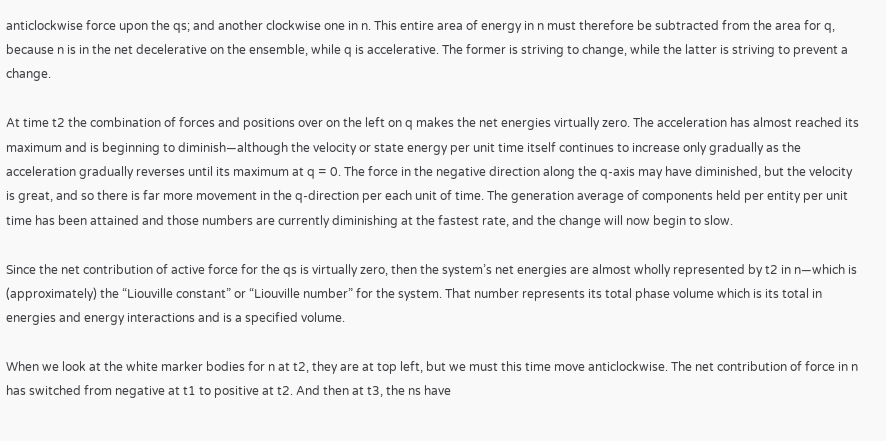anticlockwise force upon the qs; and another clockwise one in n. This entire area of energy in n must therefore be subtracted from the area for q, because n is in the net decelerative on the ensemble, while q is accelerative. The former is striving to change, while the latter is striving to prevent a change.

At time t2 the combination of forces and positions over on the left on q makes the net energies virtually zero. The acceleration has almost reached its maximum and is beginning to diminish—although the velocity or state energy per unit time itself continues to increase only gradually as the acceleration gradually reverses until its maximum at q = 0. The force in the negative direction along the q-axis may have diminished, but the velocity is great, and so there is far more movement in the q-direction per each unit of time. The generation average of components held per entity per unit time has been attained and those numbers are currently diminishing at the fastest rate, and the change will now begin to slow.

Since the net contribution of active force for the qs is virtually zero, then the system’s net energies are almost wholly represented by t2 in n—which is (approximately) the “Liouville constant” or “Liouville number” for the system. That number represents its total phase volume which is its total in energies and energy interactions and is a specified volume.

When we look at the white marker bodies for n at t2, they are at top left, but we must this time move anticlockwise. The net contribution of force in n has switched from negative at t1 to positive at t2. And then at t3, the ns have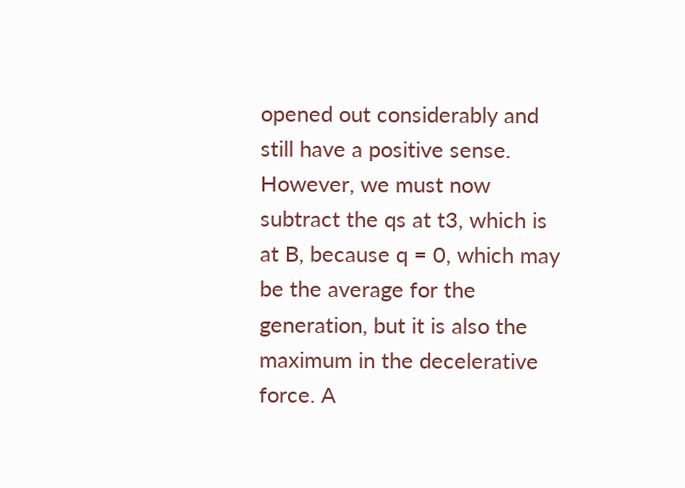opened out considerably and still have a positive sense. However, we must now subtract the qs at t3, which is at B, because q = 0, which may be the average for the generation, but it is also the maximum in the decelerative force. A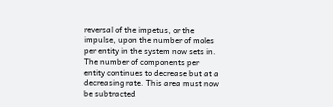reversal of the impetus, or the impulse, upon the number of moles per entity in the system now sets in. The number of components per entity continues to decrease but at a decreasing rate. This area must now be subtracted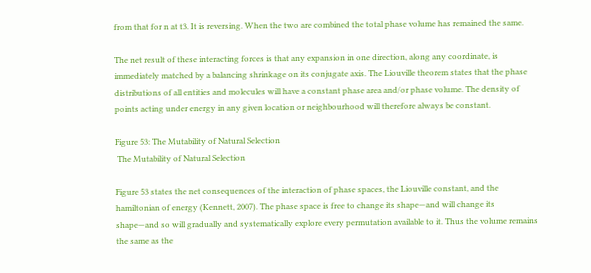from that for n at t3. It is reversing. When the two are combined the total phase volume has remained the same.

The net result of these interacting forces is that any expansion in one direction, along any coordinate, is immediately matched by a balancing shrinkage on its conjugate axis. The Liouville theorem states that the phase distributions of all entities and molecules will have a constant phase area and/or phase volume. The density of points acting under energy in any given location or neighbourhood will therefore always be constant.

Figure 53: The Mutability of Natural Selection
 The Mutability of Natural Selection

Figure 53 states the net consequences of the interaction of phase spaces, the Liouville constant, and the hamiltonian of energy (Kennett, 2007). The phase space is free to change its shape—and will change its shape—and so will gradually and systematically explore every permutation available to it. Thus the volume remains the same as the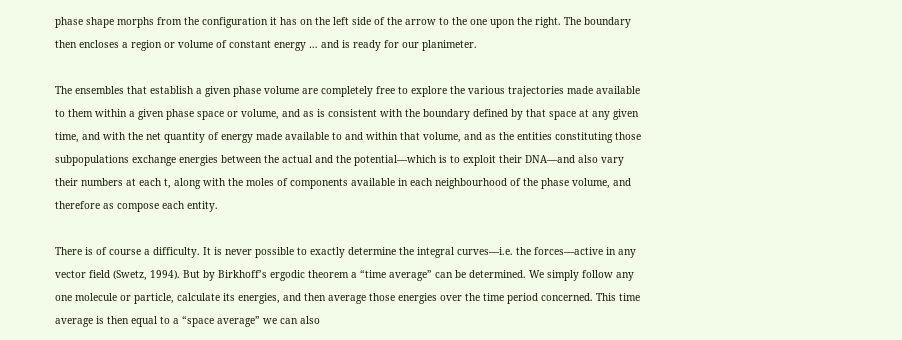phase shape morphs from the configuration it has on the left side of the arrow to the one upon the right. The boundary then encloses a region or volume of constant energy … and is ready for our planimeter.

The ensembles that establish a given phase volume are completely free to explore the various trajectories made available to them within a given phase space or volume, and as is consistent with the boundary defined by that space at any given time, and with the net quantity of energy made available to and within that volume, and as the entities constituting those subpopulations exchange energies between the actual and the potential—which is to exploit their DNA—and also vary their numbers at each t, along with the moles of components available in each neighbourhood of the phase volume, and therefore as compose each entity.

There is of course a difficulty. It is never possible to exactly determine the integral curves—i.e. the forces—active in any vector field (Swetz, 1994). But by Birkhoff’s ergodic theorem a “time average” can be determined. We simply follow any one molecule or particle, calculate its energies, and then average those energies over the time period concerned. This time average is then equal to a “space average” we can also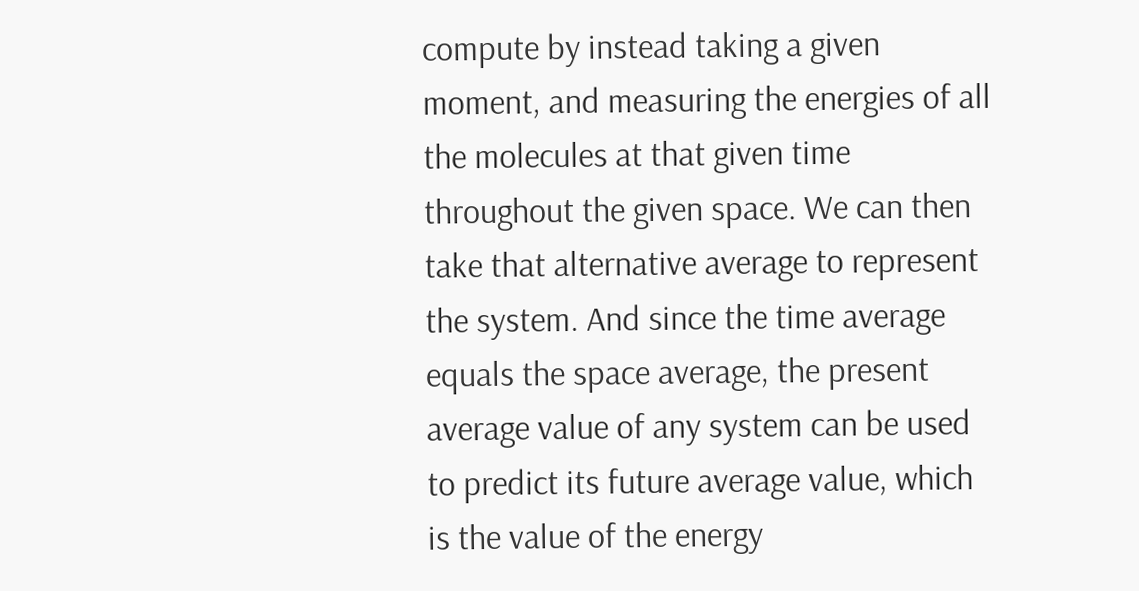compute by instead taking a given moment, and measuring the energies of all the molecules at that given time throughout the given space. We can then take that alternative average to represent the system. And since the time average equals the space average, the present average value of any system can be used to predict its future average value, which is the value of the energy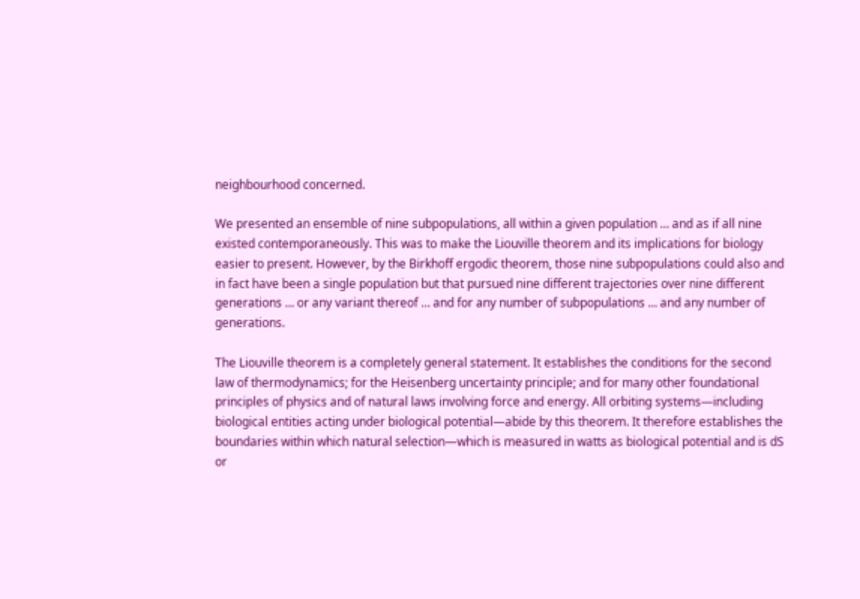neighbourhood concerned.

We presented an ensemble of nine subpopulations, all within a given population … and as if all nine existed contemporaneously. This was to make the Liouville theorem and its implications for biology easier to present. However, by the Birkhoff ergodic theorem, those nine subpopulations could also and in fact have been a single population but that pursued nine different trajectories over nine different generations … or any variant thereof … and for any number of subpopulations … and any number of generations.

The Liouville theorem is a completely general statement. It establishes the conditions for the second law of thermodynamics; for the Heisenberg uncertainty principle; and for many other foundational principles of physics and of natural laws involving force and energy. All orbiting systems—including biological entities acting under biological potential—abide by this theorem. It therefore establishes the boundaries within which natural selection—which is measured in watts as biological potential and is dS or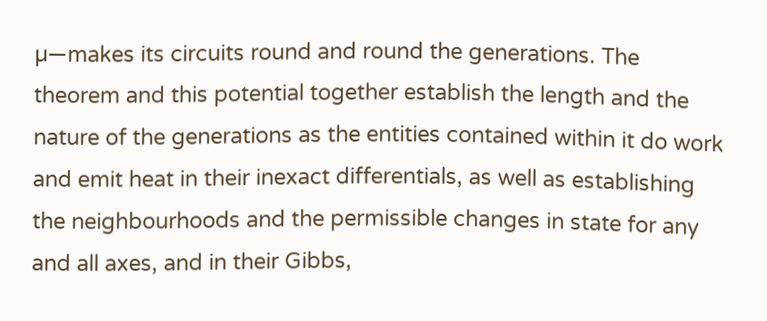µ—makes its circuits round and round the generations. The theorem and this potential together establish the length and the nature of the generations as the entities contained within it do work and emit heat in their inexact differentials, as well as establishing the neighbourhoods and the permissible changes in state for any and all axes, and in their Gibbs,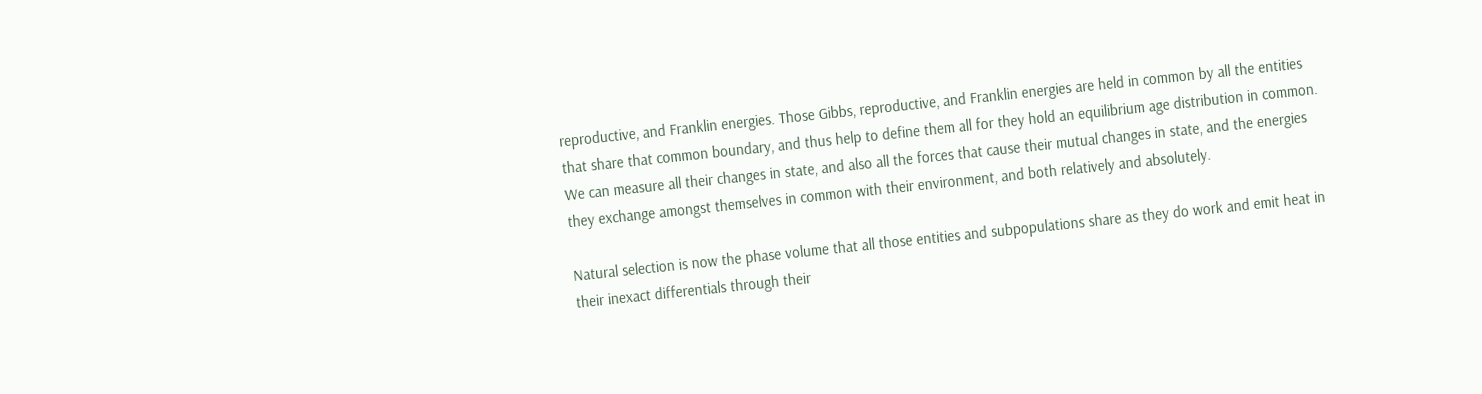reproductive, and Franklin energies. Those Gibbs, reproductive, and Franklin energies are held in common by all the entities that share that common boundary, and thus help to define them all for they hold an equilibrium age distribution in common. We can measure all their changes in state, and also all the forces that cause their mutual changes in state, and the energies they exchange amongst themselves in common with their environment, and both relatively and absolutely.

Natural selection is now the phase volume that all those entities and subpopulations share as they do work and emit heat in their inexact differentials through their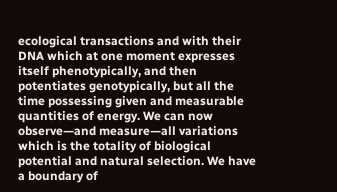ecological transactions and with their DNA which at one moment expresses itself phenotypically, and then potentiates genotypically, but all the time possessing given and measurable quantities of energy. We can now observe—and measure—all variations which is the totality of biological potential and natural selection. We have a boundary of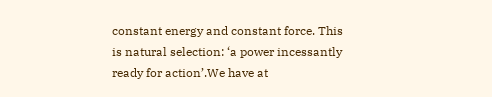constant energy and constant force. This is natural selection: ‘a power incessantly ready for action’.We have at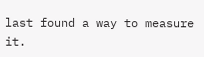last found a way to measure it.